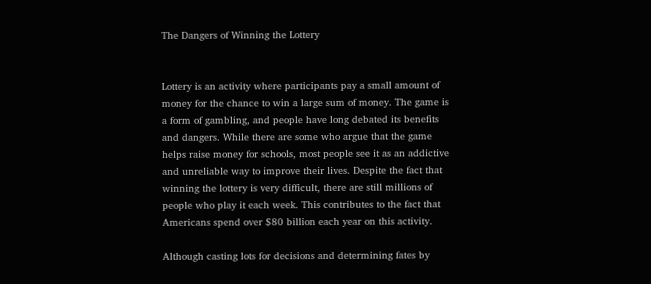The Dangers of Winning the Lottery


Lottery is an activity where participants pay a small amount of money for the chance to win a large sum of money. The game is a form of gambling, and people have long debated its benefits and dangers. While there are some who argue that the game helps raise money for schools, most people see it as an addictive and unreliable way to improve their lives. Despite the fact that winning the lottery is very difficult, there are still millions of people who play it each week. This contributes to the fact that Americans spend over $80 billion each year on this activity.

Although casting lots for decisions and determining fates by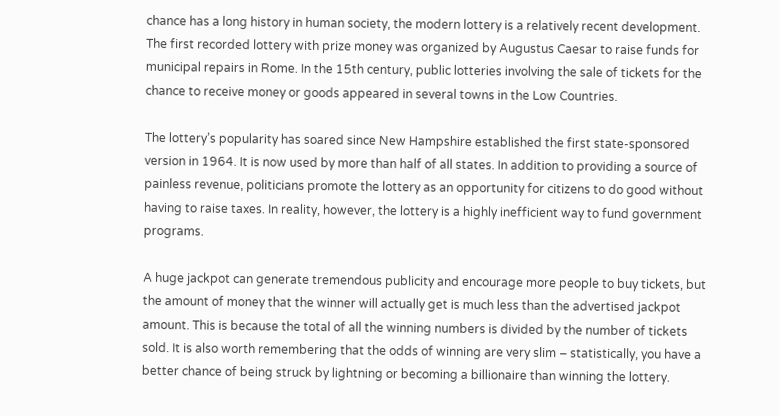chance has a long history in human society, the modern lottery is a relatively recent development. The first recorded lottery with prize money was organized by Augustus Caesar to raise funds for municipal repairs in Rome. In the 15th century, public lotteries involving the sale of tickets for the chance to receive money or goods appeared in several towns in the Low Countries.

The lottery’s popularity has soared since New Hampshire established the first state-sponsored version in 1964. It is now used by more than half of all states. In addition to providing a source of painless revenue, politicians promote the lottery as an opportunity for citizens to do good without having to raise taxes. In reality, however, the lottery is a highly inefficient way to fund government programs.

A huge jackpot can generate tremendous publicity and encourage more people to buy tickets, but the amount of money that the winner will actually get is much less than the advertised jackpot amount. This is because the total of all the winning numbers is divided by the number of tickets sold. It is also worth remembering that the odds of winning are very slim – statistically, you have a better chance of being struck by lightning or becoming a billionaire than winning the lottery.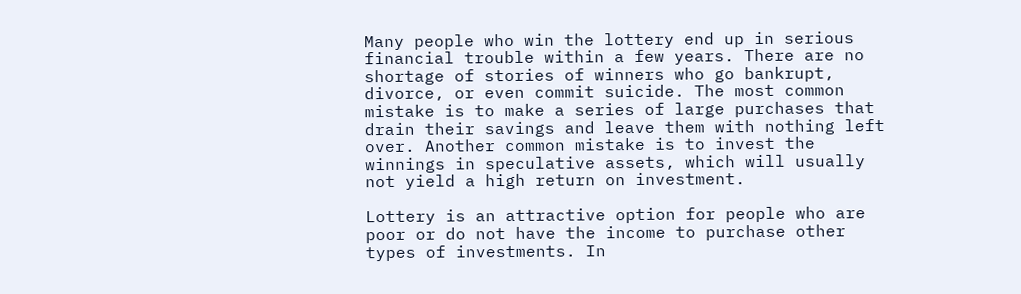Many people who win the lottery end up in serious financial trouble within a few years. There are no shortage of stories of winners who go bankrupt, divorce, or even commit suicide. The most common mistake is to make a series of large purchases that drain their savings and leave them with nothing left over. Another common mistake is to invest the winnings in speculative assets, which will usually not yield a high return on investment.

Lottery is an attractive option for people who are poor or do not have the income to purchase other types of investments. In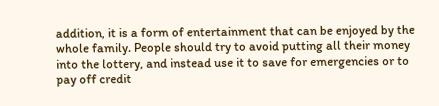addition, it is a form of entertainment that can be enjoyed by the whole family. People should try to avoid putting all their money into the lottery, and instead use it to save for emergencies or to pay off credit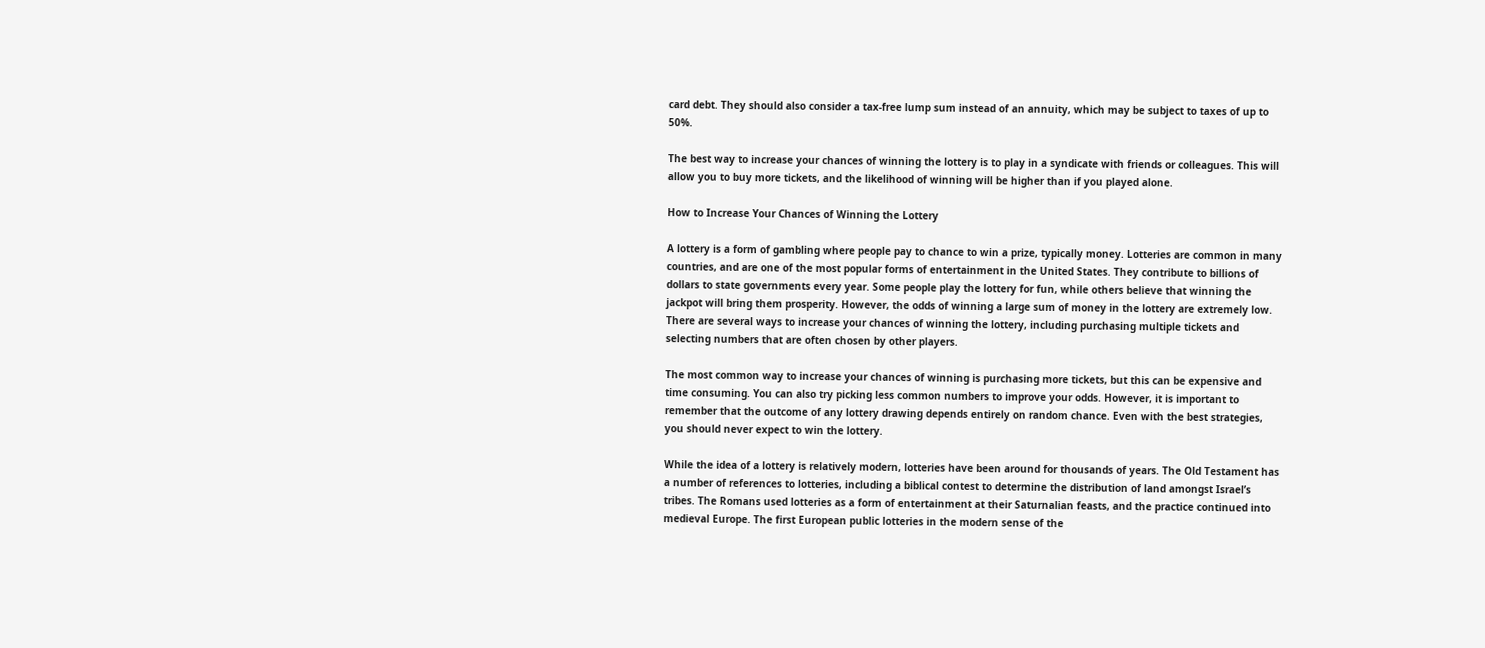card debt. They should also consider a tax-free lump sum instead of an annuity, which may be subject to taxes of up to 50%.

The best way to increase your chances of winning the lottery is to play in a syndicate with friends or colleagues. This will allow you to buy more tickets, and the likelihood of winning will be higher than if you played alone.

How to Increase Your Chances of Winning the Lottery

A lottery is a form of gambling where people pay to chance to win a prize, typically money. Lotteries are common in many countries, and are one of the most popular forms of entertainment in the United States. They contribute to billions of dollars to state governments every year. Some people play the lottery for fun, while others believe that winning the jackpot will bring them prosperity. However, the odds of winning a large sum of money in the lottery are extremely low. There are several ways to increase your chances of winning the lottery, including purchasing multiple tickets and selecting numbers that are often chosen by other players.

The most common way to increase your chances of winning is purchasing more tickets, but this can be expensive and time consuming. You can also try picking less common numbers to improve your odds. However, it is important to remember that the outcome of any lottery drawing depends entirely on random chance. Even with the best strategies, you should never expect to win the lottery.

While the idea of a lottery is relatively modern, lotteries have been around for thousands of years. The Old Testament has a number of references to lotteries, including a biblical contest to determine the distribution of land amongst Israel’s tribes. The Romans used lotteries as a form of entertainment at their Saturnalian feasts, and the practice continued into medieval Europe. The first European public lotteries in the modern sense of the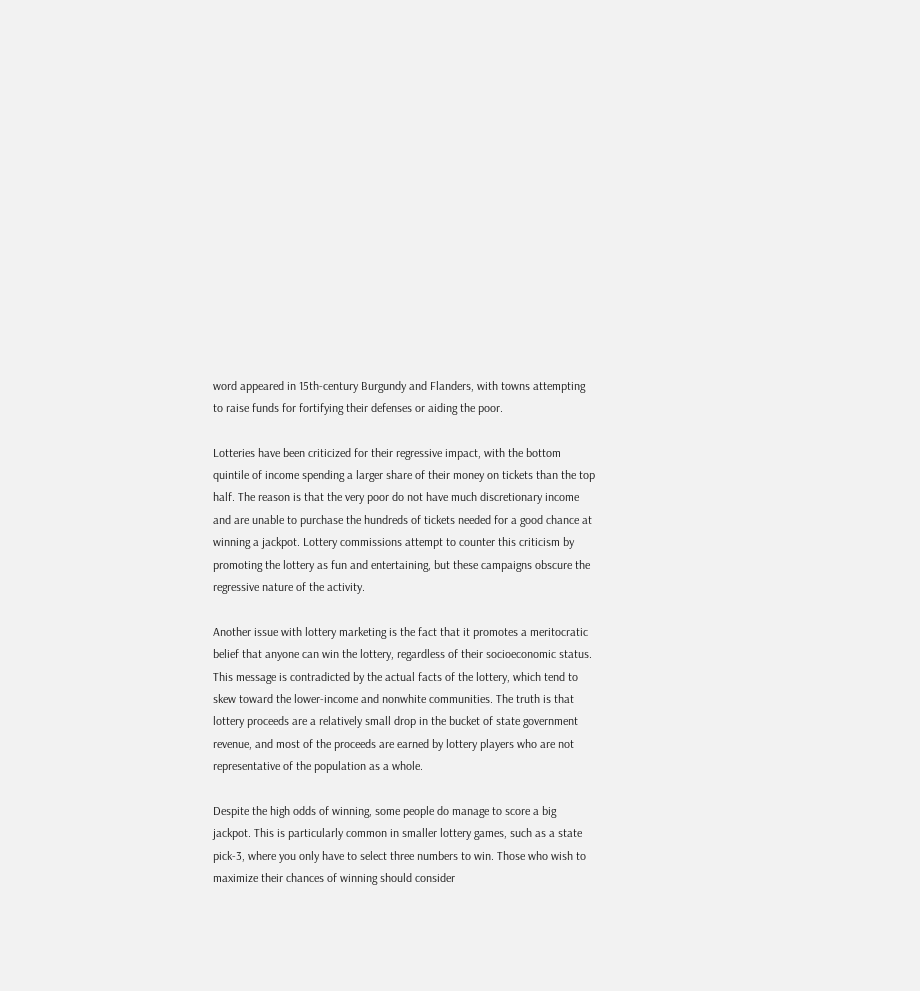word appeared in 15th-century Burgundy and Flanders, with towns attempting to raise funds for fortifying their defenses or aiding the poor.

Lotteries have been criticized for their regressive impact, with the bottom quintile of income spending a larger share of their money on tickets than the top half. The reason is that the very poor do not have much discretionary income and are unable to purchase the hundreds of tickets needed for a good chance at winning a jackpot. Lottery commissions attempt to counter this criticism by promoting the lottery as fun and entertaining, but these campaigns obscure the regressive nature of the activity.

Another issue with lottery marketing is the fact that it promotes a meritocratic belief that anyone can win the lottery, regardless of their socioeconomic status. This message is contradicted by the actual facts of the lottery, which tend to skew toward the lower-income and nonwhite communities. The truth is that lottery proceeds are a relatively small drop in the bucket of state government revenue, and most of the proceeds are earned by lottery players who are not representative of the population as a whole.

Despite the high odds of winning, some people do manage to score a big jackpot. This is particularly common in smaller lottery games, such as a state pick-3, where you only have to select three numbers to win. Those who wish to maximize their chances of winning should consider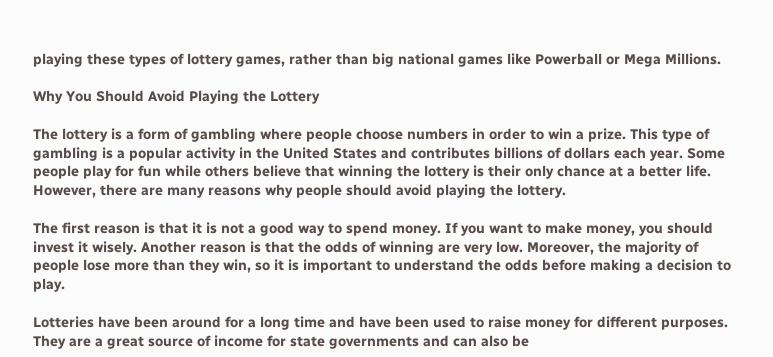playing these types of lottery games, rather than big national games like Powerball or Mega Millions.

Why You Should Avoid Playing the Lottery

The lottery is a form of gambling where people choose numbers in order to win a prize. This type of gambling is a popular activity in the United States and contributes billions of dollars each year. Some people play for fun while others believe that winning the lottery is their only chance at a better life. However, there are many reasons why people should avoid playing the lottery.

The first reason is that it is not a good way to spend money. If you want to make money, you should invest it wisely. Another reason is that the odds of winning are very low. Moreover, the majority of people lose more than they win, so it is important to understand the odds before making a decision to play.

Lotteries have been around for a long time and have been used to raise money for different purposes. They are a great source of income for state governments and can also be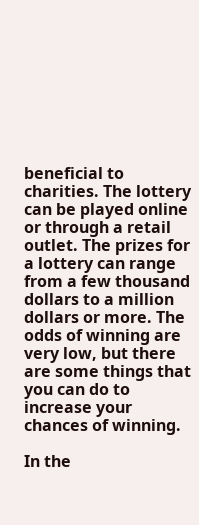beneficial to charities. The lottery can be played online or through a retail outlet. The prizes for a lottery can range from a few thousand dollars to a million dollars or more. The odds of winning are very low, but there are some things that you can do to increase your chances of winning.

In the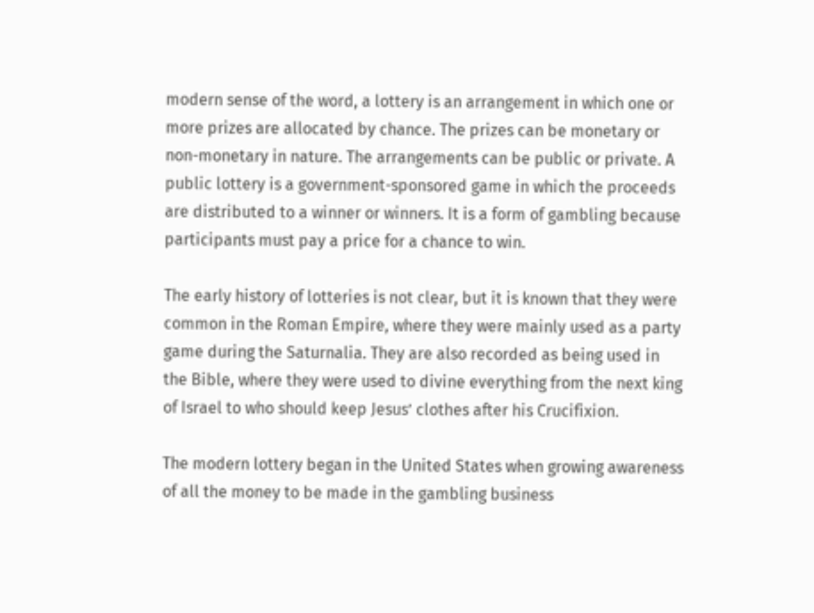modern sense of the word, a lottery is an arrangement in which one or more prizes are allocated by chance. The prizes can be monetary or non-monetary in nature. The arrangements can be public or private. A public lottery is a government-sponsored game in which the proceeds are distributed to a winner or winners. It is a form of gambling because participants must pay a price for a chance to win.

The early history of lotteries is not clear, but it is known that they were common in the Roman Empire, where they were mainly used as a party game during the Saturnalia. They are also recorded as being used in the Bible, where they were used to divine everything from the next king of Israel to who should keep Jesus’ clothes after his Crucifixion.

The modern lottery began in the United States when growing awareness of all the money to be made in the gambling business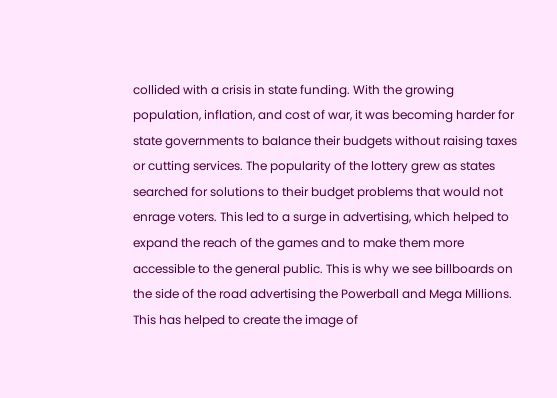collided with a crisis in state funding. With the growing population, inflation, and cost of war, it was becoming harder for state governments to balance their budgets without raising taxes or cutting services. The popularity of the lottery grew as states searched for solutions to their budget problems that would not enrage voters. This led to a surge in advertising, which helped to expand the reach of the games and to make them more accessible to the general public. This is why we see billboards on the side of the road advertising the Powerball and Mega Millions. This has helped to create the image of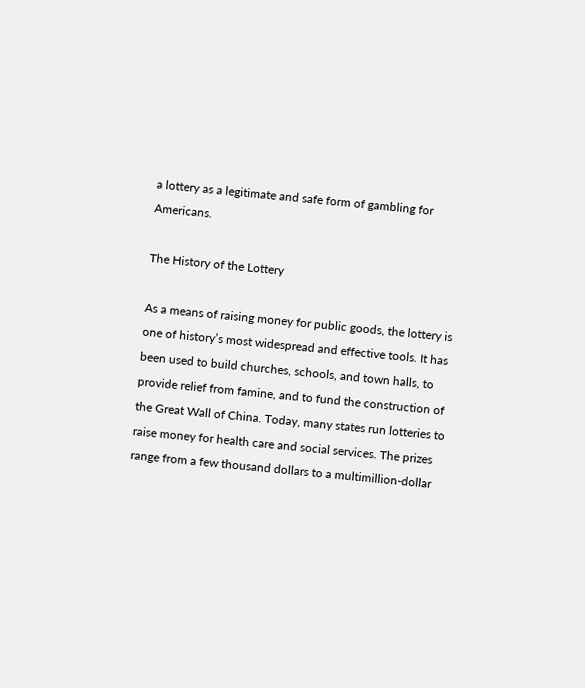a lottery as a legitimate and safe form of gambling for Americans.

The History of the Lottery

As a means of raising money for public goods, the lottery is one of history’s most widespread and effective tools. It has been used to build churches, schools, and town halls, to provide relief from famine, and to fund the construction of the Great Wall of China. Today, many states run lotteries to raise money for health care and social services. The prizes range from a few thousand dollars to a multimillion-dollar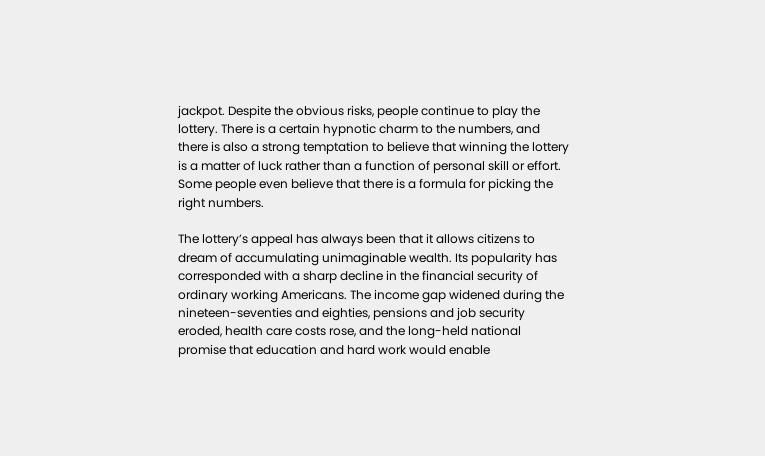jackpot. Despite the obvious risks, people continue to play the lottery. There is a certain hypnotic charm to the numbers, and there is also a strong temptation to believe that winning the lottery is a matter of luck rather than a function of personal skill or effort. Some people even believe that there is a formula for picking the right numbers.

The lottery’s appeal has always been that it allows citizens to dream of accumulating unimaginable wealth. Its popularity has corresponded with a sharp decline in the financial security of ordinary working Americans. The income gap widened during the nineteen-seventies and eighties, pensions and job security eroded, health care costs rose, and the long-held national promise that education and hard work would enable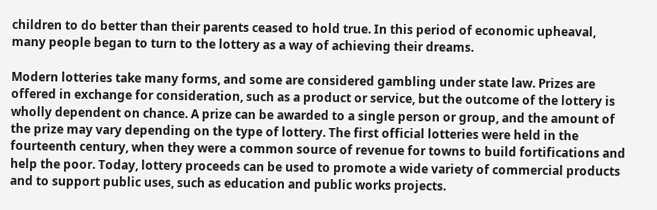children to do better than their parents ceased to hold true. In this period of economic upheaval, many people began to turn to the lottery as a way of achieving their dreams.

Modern lotteries take many forms, and some are considered gambling under state law. Prizes are offered in exchange for consideration, such as a product or service, but the outcome of the lottery is wholly dependent on chance. A prize can be awarded to a single person or group, and the amount of the prize may vary depending on the type of lottery. The first official lotteries were held in the fourteenth century, when they were a common source of revenue for towns to build fortifications and help the poor. Today, lottery proceeds can be used to promote a wide variety of commercial products and to support public uses, such as education and public works projects.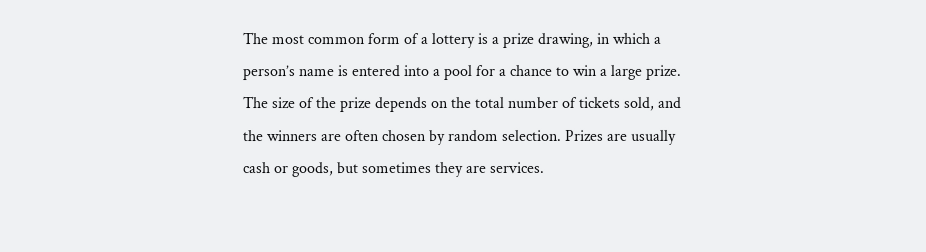The most common form of a lottery is a prize drawing, in which a person’s name is entered into a pool for a chance to win a large prize. The size of the prize depends on the total number of tickets sold, and the winners are often chosen by random selection. Prizes are usually cash or goods, but sometimes they are services.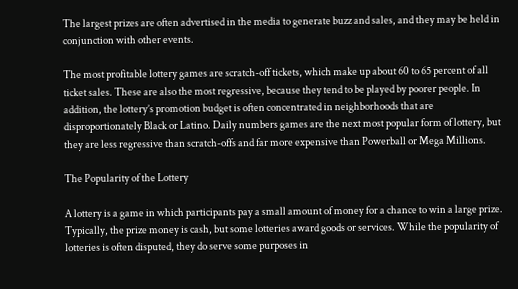The largest prizes are often advertised in the media to generate buzz and sales, and they may be held in conjunction with other events.

The most profitable lottery games are scratch-off tickets, which make up about 60 to 65 percent of all ticket sales. These are also the most regressive, because they tend to be played by poorer people. In addition, the lottery’s promotion budget is often concentrated in neighborhoods that are disproportionately Black or Latino. Daily numbers games are the next most popular form of lottery, but they are less regressive than scratch-offs and far more expensive than Powerball or Mega Millions.

The Popularity of the Lottery

A lottery is a game in which participants pay a small amount of money for a chance to win a large prize. Typically, the prize money is cash, but some lotteries award goods or services. While the popularity of lotteries is often disputed, they do serve some purposes in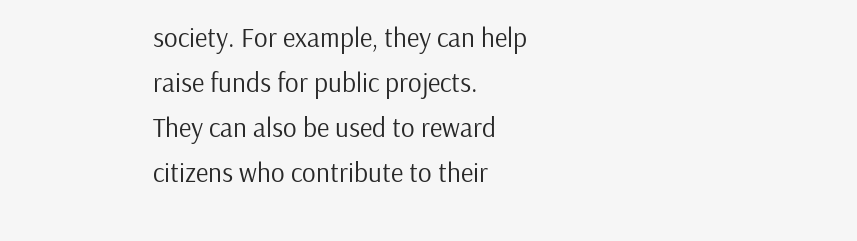society. For example, they can help raise funds for public projects. They can also be used to reward citizens who contribute to their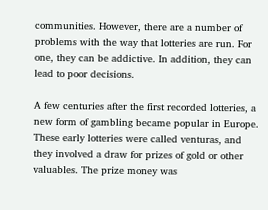communities. However, there are a number of problems with the way that lotteries are run. For one, they can be addictive. In addition, they can lead to poor decisions.

A few centuries after the first recorded lotteries, a new form of gambling became popular in Europe. These early lotteries were called venturas, and they involved a draw for prizes of gold or other valuables. The prize money was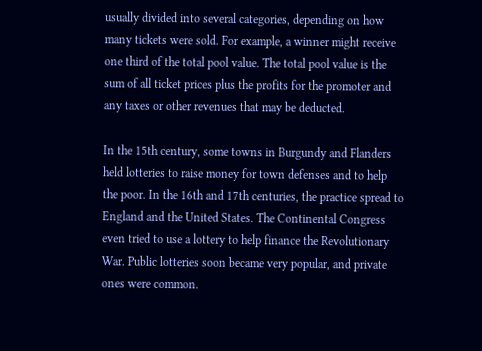usually divided into several categories, depending on how many tickets were sold. For example, a winner might receive one third of the total pool value. The total pool value is the sum of all ticket prices plus the profits for the promoter and any taxes or other revenues that may be deducted.

In the 15th century, some towns in Burgundy and Flanders held lotteries to raise money for town defenses and to help the poor. In the 16th and 17th centuries, the practice spread to England and the United States. The Continental Congress even tried to use a lottery to help finance the Revolutionary War. Public lotteries soon became very popular, and private ones were common.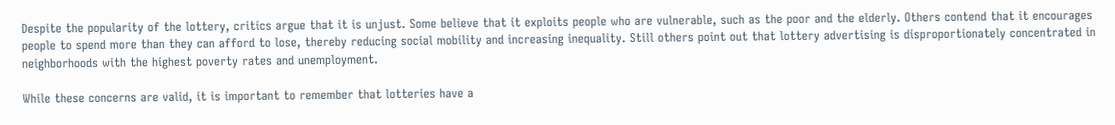Despite the popularity of the lottery, critics argue that it is unjust. Some believe that it exploits people who are vulnerable, such as the poor and the elderly. Others contend that it encourages people to spend more than they can afford to lose, thereby reducing social mobility and increasing inequality. Still others point out that lottery advertising is disproportionately concentrated in neighborhoods with the highest poverty rates and unemployment.

While these concerns are valid, it is important to remember that lotteries have a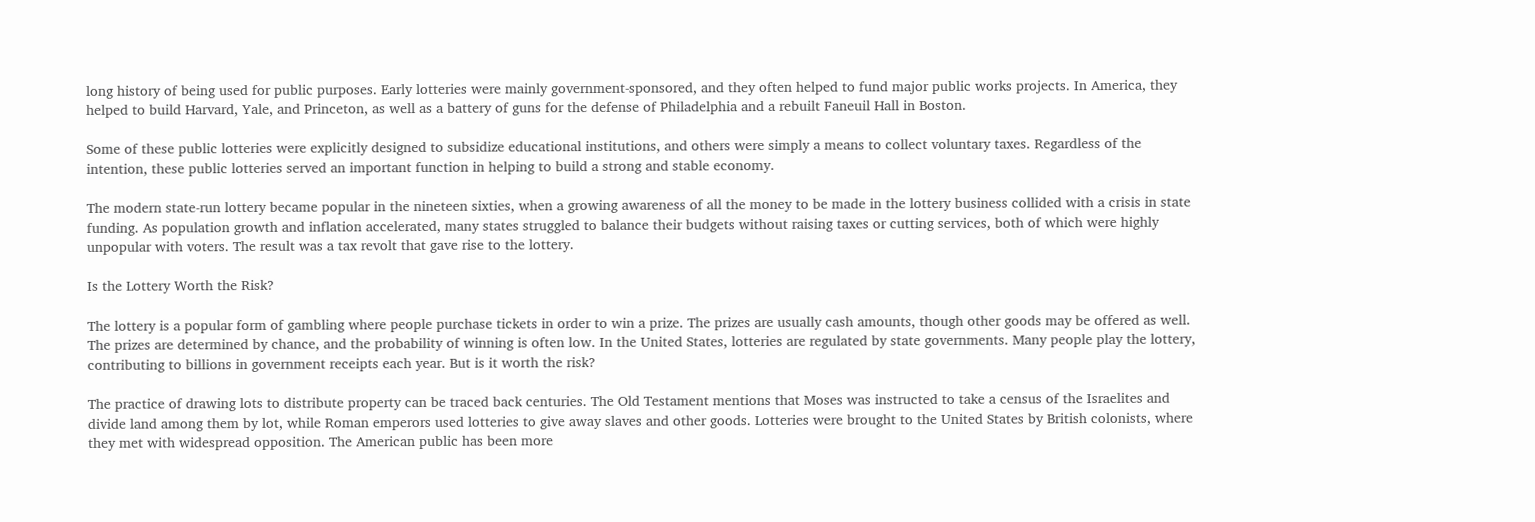long history of being used for public purposes. Early lotteries were mainly government-sponsored, and they often helped to fund major public works projects. In America, they helped to build Harvard, Yale, and Princeton, as well as a battery of guns for the defense of Philadelphia and a rebuilt Faneuil Hall in Boston.

Some of these public lotteries were explicitly designed to subsidize educational institutions, and others were simply a means to collect voluntary taxes. Regardless of the intention, these public lotteries served an important function in helping to build a strong and stable economy.

The modern state-run lottery became popular in the nineteen sixties, when a growing awareness of all the money to be made in the lottery business collided with a crisis in state funding. As population growth and inflation accelerated, many states struggled to balance their budgets without raising taxes or cutting services, both of which were highly unpopular with voters. The result was a tax revolt that gave rise to the lottery.

Is the Lottery Worth the Risk?

The lottery is a popular form of gambling where people purchase tickets in order to win a prize. The prizes are usually cash amounts, though other goods may be offered as well. The prizes are determined by chance, and the probability of winning is often low. In the United States, lotteries are regulated by state governments. Many people play the lottery, contributing to billions in government receipts each year. But is it worth the risk?

The practice of drawing lots to distribute property can be traced back centuries. The Old Testament mentions that Moses was instructed to take a census of the Israelites and divide land among them by lot, while Roman emperors used lotteries to give away slaves and other goods. Lotteries were brought to the United States by British colonists, where they met with widespread opposition. The American public has been more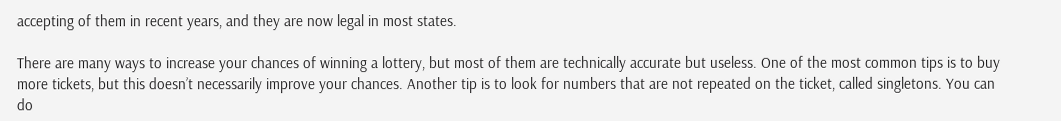accepting of them in recent years, and they are now legal in most states.

There are many ways to increase your chances of winning a lottery, but most of them are technically accurate but useless. One of the most common tips is to buy more tickets, but this doesn’t necessarily improve your chances. Another tip is to look for numbers that are not repeated on the ticket, called singletons. You can do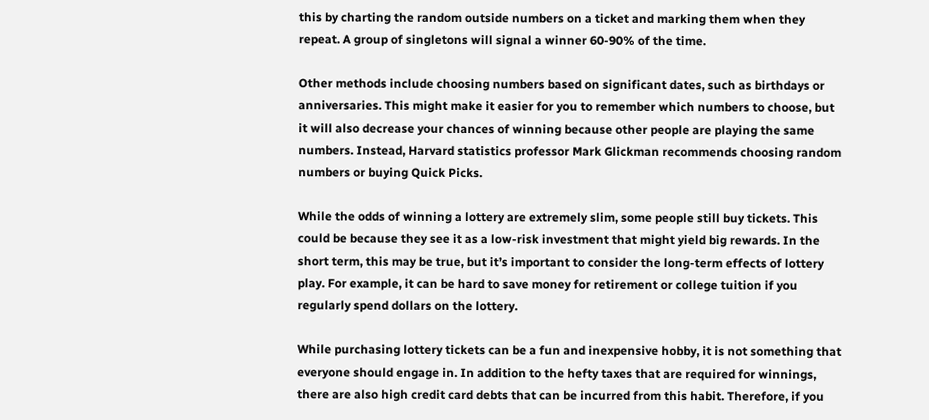this by charting the random outside numbers on a ticket and marking them when they repeat. A group of singletons will signal a winner 60-90% of the time.

Other methods include choosing numbers based on significant dates, such as birthdays or anniversaries. This might make it easier for you to remember which numbers to choose, but it will also decrease your chances of winning because other people are playing the same numbers. Instead, Harvard statistics professor Mark Glickman recommends choosing random numbers or buying Quick Picks.

While the odds of winning a lottery are extremely slim, some people still buy tickets. This could be because they see it as a low-risk investment that might yield big rewards. In the short term, this may be true, but it’s important to consider the long-term effects of lottery play. For example, it can be hard to save money for retirement or college tuition if you regularly spend dollars on the lottery.

While purchasing lottery tickets can be a fun and inexpensive hobby, it is not something that everyone should engage in. In addition to the hefty taxes that are required for winnings, there are also high credit card debts that can be incurred from this habit. Therefore, if you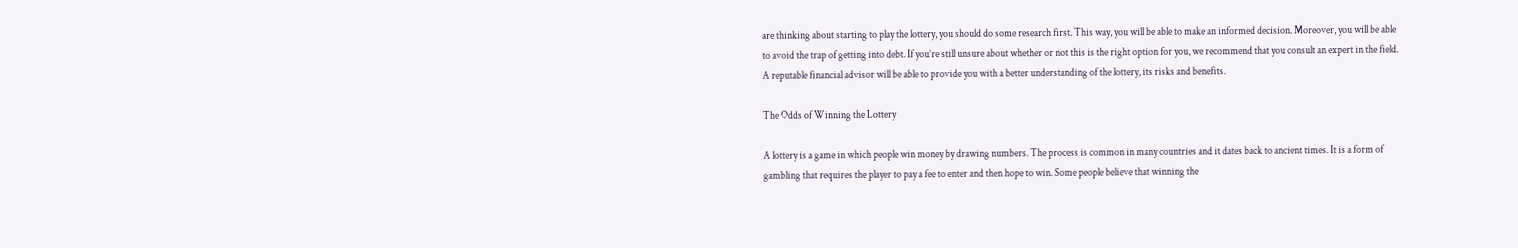are thinking about starting to play the lottery, you should do some research first. This way, you will be able to make an informed decision. Moreover, you will be able to avoid the trap of getting into debt. If you’re still unsure about whether or not this is the right option for you, we recommend that you consult an expert in the field. A reputable financial advisor will be able to provide you with a better understanding of the lottery, its risks and benefits.

The Odds of Winning the Lottery

A lottery is a game in which people win money by drawing numbers. The process is common in many countries and it dates back to ancient times. It is a form of gambling that requires the player to pay a fee to enter and then hope to win. Some people believe that winning the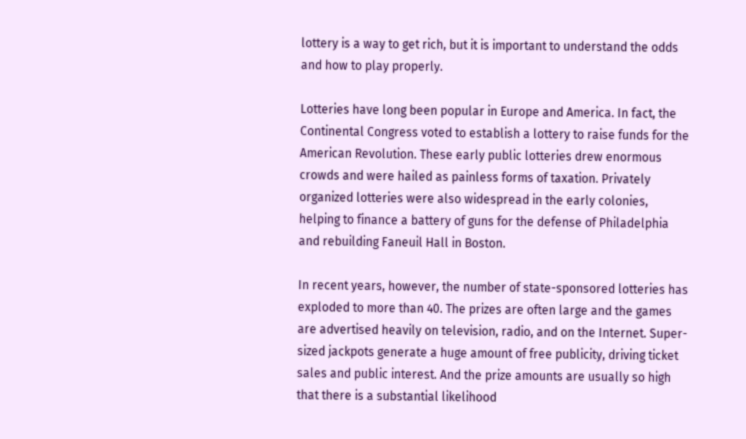lottery is a way to get rich, but it is important to understand the odds and how to play properly.

Lotteries have long been popular in Europe and America. In fact, the Continental Congress voted to establish a lottery to raise funds for the American Revolution. These early public lotteries drew enormous crowds and were hailed as painless forms of taxation. Privately organized lotteries were also widespread in the early colonies, helping to finance a battery of guns for the defense of Philadelphia and rebuilding Faneuil Hall in Boston.

In recent years, however, the number of state-sponsored lotteries has exploded to more than 40. The prizes are often large and the games are advertised heavily on television, radio, and on the Internet. Super-sized jackpots generate a huge amount of free publicity, driving ticket sales and public interest. And the prize amounts are usually so high that there is a substantial likelihood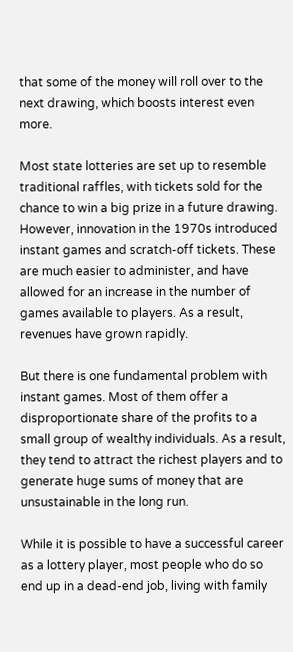that some of the money will roll over to the next drawing, which boosts interest even more.

Most state lotteries are set up to resemble traditional raffles, with tickets sold for the chance to win a big prize in a future drawing. However, innovation in the 1970s introduced instant games and scratch-off tickets. These are much easier to administer, and have allowed for an increase in the number of games available to players. As a result, revenues have grown rapidly.

But there is one fundamental problem with instant games. Most of them offer a disproportionate share of the profits to a small group of wealthy individuals. As a result, they tend to attract the richest players and to generate huge sums of money that are unsustainable in the long run.

While it is possible to have a successful career as a lottery player, most people who do so end up in a dead-end job, living with family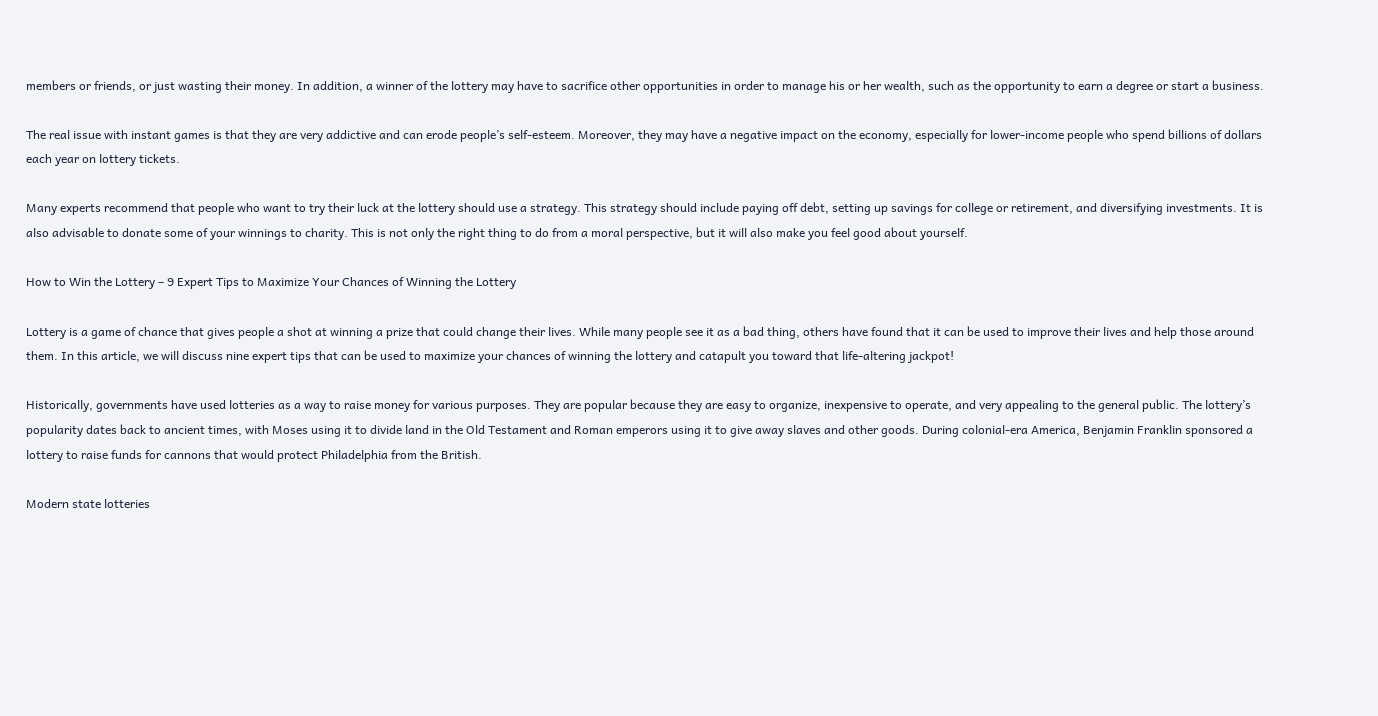members or friends, or just wasting their money. In addition, a winner of the lottery may have to sacrifice other opportunities in order to manage his or her wealth, such as the opportunity to earn a degree or start a business.

The real issue with instant games is that they are very addictive and can erode people’s self-esteem. Moreover, they may have a negative impact on the economy, especially for lower-income people who spend billions of dollars each year on lottery tickets.

Many experts recommend that people who want to try their luck at the lottery should use a strategy. This strategy should include paying off debt, setting up savings for college or retirement, and diversifying investments. It is also advisable to donate some of your winnings to charity. This is not only the right thing to do from a moral perspective, but it will also make you feel good about yourself.

How to Win the Lottery – 9 Expert Tips to Maximize Your Chances of Winning the Lottery

Lottery is a game of chance that gives people a shot at winning a prize that could change their lives. While many people see it as a bad thing, others have found that it can be used to improve their lives and help those around them. In this article, we will discuss nine expert tips that can be used to maximize your chances of winning the lottery and catapult you toward that life-altering jackpot!

Historically, governments have used lotteries as a way to raise money for various purposes. They are popular because they are easy to organize, inexpensive to operate, and very appealing to the general public. The lottery’s popularity dates back to ancient times, with Moses using it to divide land in the Old Testament and Roman emperors using it to give away slaves and other goods. During colonial-era America, Benjamin Franklin sponsored a lottery to raise funds for cannons that would protect Philadelphia from the British.

Modern state lotteries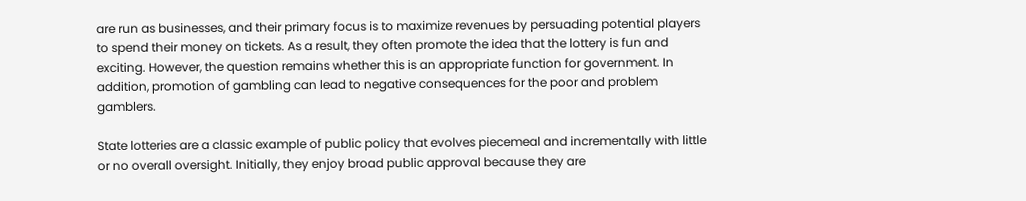are run as businesses, and their primary focus is to maximize revenues by persuading potential players to spend their money on tickets. As a result, they often promote the idea that the lottery is fun and exciting. However, the question remains whether this is an appropriate function for government. In addition, promotion of gambling can lead to negative consequences for the poor and problem gamblers.

State lotteries are a classic example of public policy that evolves piecemeal and incrementally with little or no overall oversight. Initially, they enjoy broad public approval because they are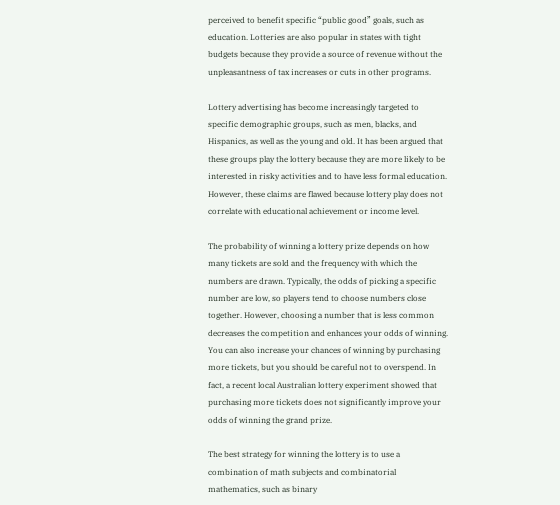perceived to benefit specific “public good” goals, such as education. Lotteries are also popular in states with tight budgets because they provide a source of revenue without the unpleasantness of tax increases or cuts in other programs.

Lottery advertising has become increasingly targeted to specific demographic groups, such as men, blacks, and Hispanics, as well as the young and old. It has been argued that these groups play the lottery because they are more likely to be interested in risky activities and to have less formal education. However, these claims are flawed because lottery play does not correlate with educational achievement or income level.

The probability of winning a lottery prize depends on how many tickets are sold and the frequency with which the numbers are drawn. Typically, the odds of picking a specific number are low, so players tend to choose numbers close together. However, choosing a number that is less common decreases the competition and enhances your odds of winning. You can also increase your chances of winning by purchasing more tickets, but you should be careful not to overspend. In fact, a recent local Australian lottery experiment showed that purchasing more tickets does not significantly improve your odds of winning the grand prize.

The best strategy for winning the lottery is to use a combination of math subjects and combinatorial mathematics, such as binary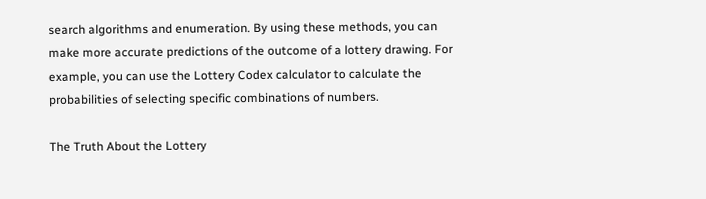search algorithms and enumeration. By using these methods, you can make more accurate predictions of the outcome of a lottery drawing. For example, you can use the Lottery Codex calculator to calculate the probabilities of selecting specific combinations of numbers.

The Truth About the Lottery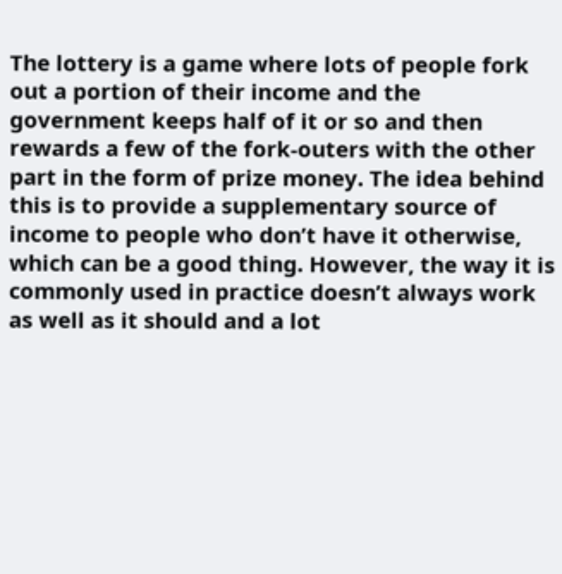The lottery is a game where lots of people fork out a portion of their income and the government keeps half of it or so and then rewards a few of the fork-outers with the other part in the form of prize money. The idea behind this is to provide a supplementary source of income to people who don’t have it otherwise, which can be a good thing. However, the way it is commonly used in practice doesn’t always work as well as it should and a lot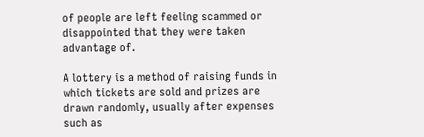of people are left feeling scammed or disappointed that they were taken advantage of.

A lottery is a method of raising funds in which tickets are sold and prizes are drawn randomly, usually after expenses such as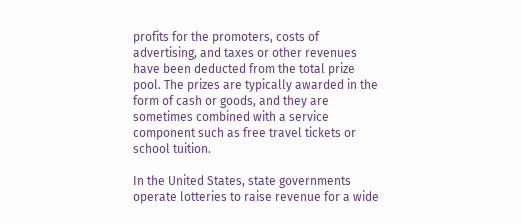profits for the promoters, costs of advertising, and taxes or other revenues have been deducted from the total prize pool. The prizes are typically awarded in the form of cash or goods, and they are sometimes combined with a service component such as free travel tickets or school tuition.

In the United States, state governments operate lotteries to raise revenue for a wide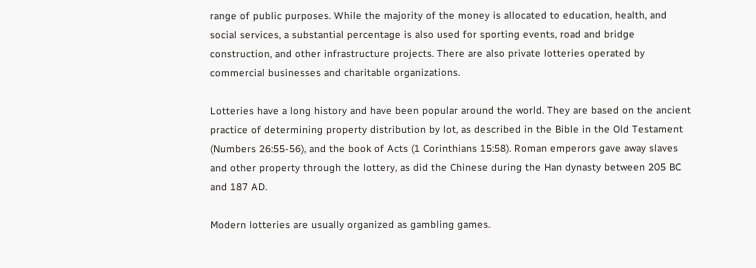range of public purposes. While the majority of the money is allocated to education, health, and social services, a substantial percentage is also used for sporting events, road and bridge construction, and other infrastructure projects. There are also private lotteries operated by commercial businesses and charitable organizations.

Lotteries have a long history and have been popular around the world. They are based on the ancient practice of determining property distribution by lot, as described in the Bible in the Old Testament (Numbers 26:55-56), and the book of Acts (1 Corinthians 15:58). Roman emperors gave away slaves and other property through the lottery, as did the Chinese during the Han dynasty between 205 BC and 187 AD.

Modern lotteries are usually organized as gambling games.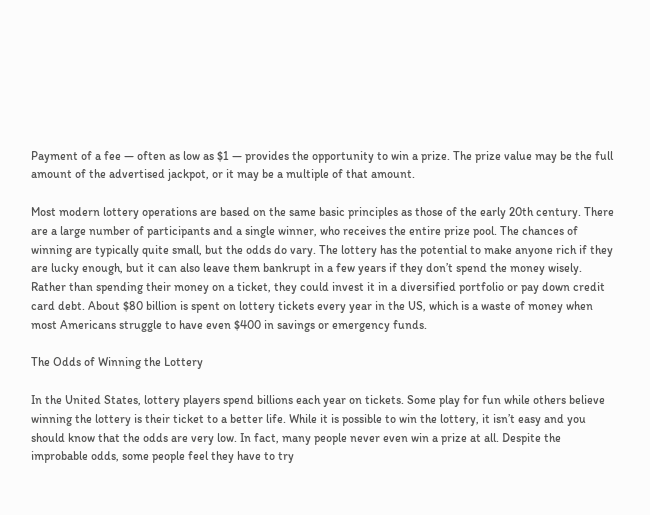Payment of a fee — often as low as $1 — provides the opportunity to win a prize. The prize value may be the full amount of the advertised jackpot, or it may be a multiple of that amount.

Most modern lottery operations are based on the same basic principles as those of the early 20th century. There are a large number of participants and a single winner, who receives the entire prize pool. The chances of winning are typically quite small, but the odds do vary. The lottery has the potential to make anyone rich if they are lucky enough, but it can also leave them bankrupt in a few years if they don’t spend the money wisely. Rather than spending their money on a ticket, they could invest it in a diversified portfolio or pay down credit card debt. About $80 billion is spent on lottery tickets every year in the US, which is a waste of money when most Americans struggle to have even $400 in savings or emergency funds.

The Odds of Winning the Lottery

In the United States, lottery players spend billions each year on tickets. Some play for fun while others believe winning the lottery is their ticket to a better life. While it is possible to win the lottery, it isn’t easy and you should know that the odds are very low. In fact, many people never even win a prize at all. Despite the improbable odds, some people feel they have to try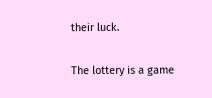their luck.

The lottery is a game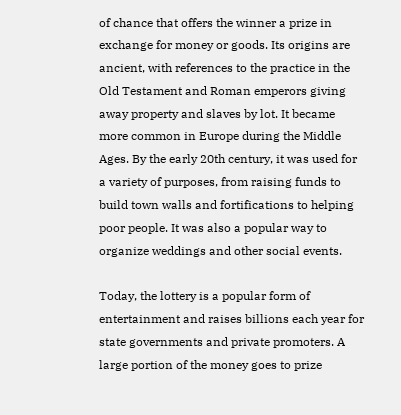of chance that offers the winner a prize in exchange for money or goods. Its origins are ancient, with references to the practice in the Old Testament and Roman emperors giving away property and slaves by lot. It became more common in Europe during the Middle Ages. By the early 20th century, it was used for a variety of purposes, from raising funds to build town walls and fortifications to helping poor people. It was also a popular way to organize weddings and other social events.

Today, the lottery is a popular form of entertainment and raises billions each year for state governments and private promoters. A large portion of the money goes to prize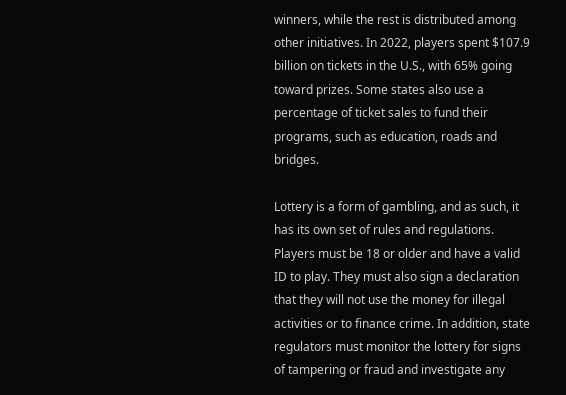winners, while the rest is distributed among other initiatives. In 2022, players spent $107.9 billion on tickets in the U.S., with 65% going toward prizes. Some states also use a percentage of ticket sales to fund their programs, such as education, roads and bridges.

Lottery is a form of gambling, and as such, it has its own set of rules and regulations. Players must be 18 or older and have a valid ID to play. They must also sign a declaration that they will not use the money for illegal activities or to finance crime. In addition, state regulators must monitor the lottery for signs of tampering or fraud and investigate any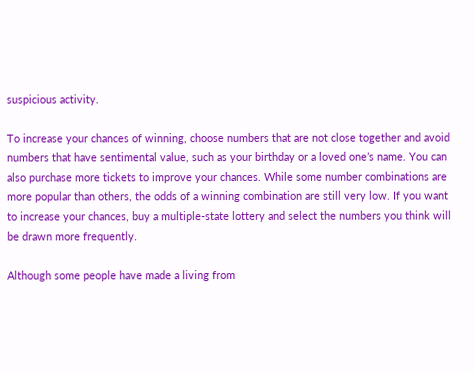suspicious activity.

To increase your chances of winning, choose numbers that are not close together and avoid numbers that have sentimental value, such as your birthday or a loved one’s name. You can also purchase more tickets to improve your chances. While some number combinations are more popular than others, the odds of a winning combination are still very low. If you want to increase your chances, buy a multiple-state lottery and select the numbers you think will be drawn more frequently.

Although some people have made a living from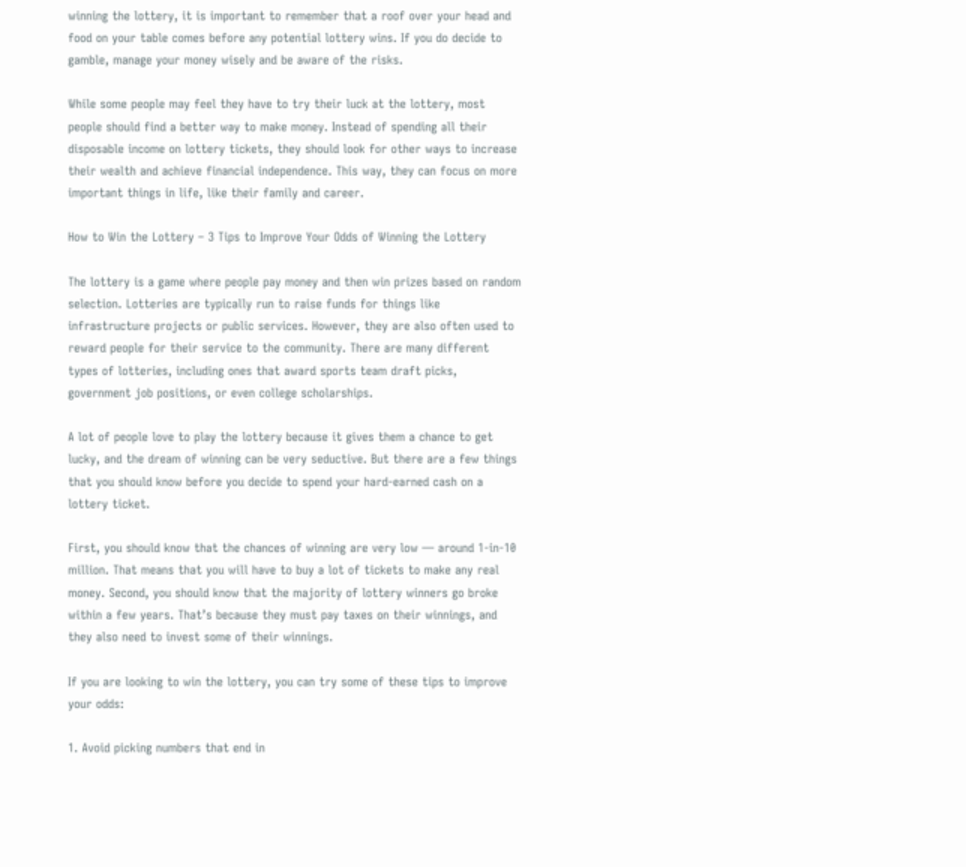winning the lottery, it is important to remember that a roof over your head and food on your table comes before any potential lottery wins. If you do decide to gamble, manage your money wisely and be aware of the risks.

While some people may feel they have to try their luck at the lottery, most people should find a better way to make money. Instead of spending all their disposable income on lottery tickets, they should look for other ways to increase their wealth and achieve financial independence. This way, they can focus on more important things in life, like their family and career.

How to Win the Lottery – 3 Tips to Improve Your Odds of Winning the Lottery

The lottery is a game where people pay money and then win prizes based on random selection. Lotteries are typically run to raise funds for things like infrastructure projects or public services. However, they are also often used to reward people for their service to the community. There are many different types of lotteries, including ones that award sports team draft picks, government job positions, or even college scholarships.

A lot of people love to play the lottery because it gives them a chance to get lucky, and the dream of winning can be very seductive. But there are a few things that you should know before you decide to spend your hard-earned cash on a lottery ticket.

First, you should know that the chances of winning are very low — around 1-in-10 million. That means that you will have to buy a lot of tickets to make any real money. Second, you should know that the majority of lottery winners go broke within a few years. That’s because they must pay taxes on their winnings, and they also need to invest some of their winnings.

If you are looking to win the lottery, you can try some of these tips to improve your odds:

1. Avoid picking numbers that end in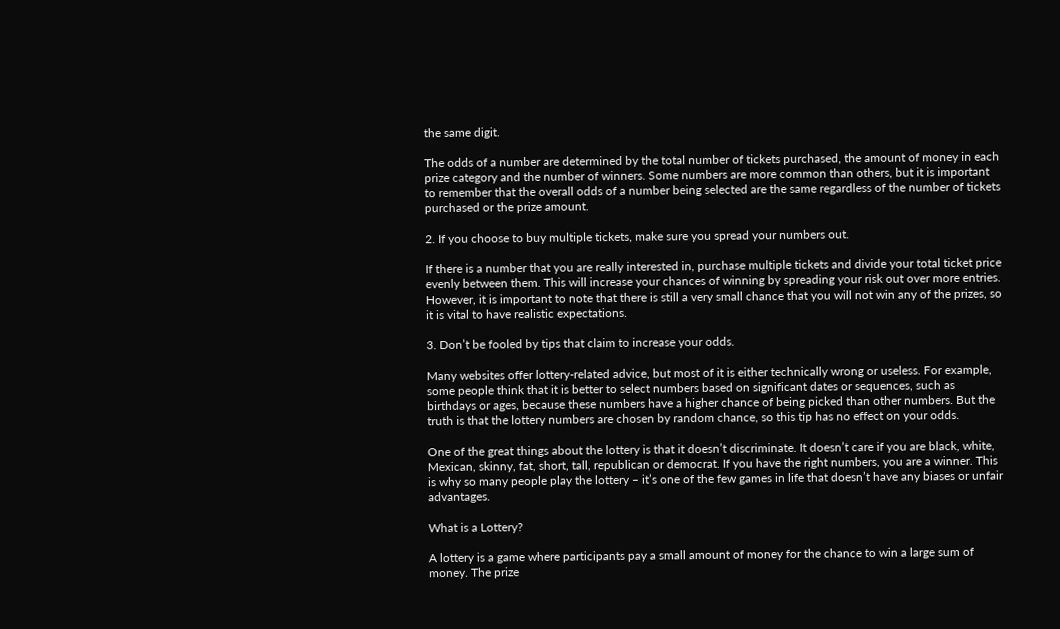the same digit.

The odds of a number are determined by the total number of tickets purchased, the amount of money in each prize category and the number of winners. Some numbers are more common than others, but it is important to remember that the overall odds of a number being selected are the same regardless of the number of tickets purchased or the prize amount.

2. If you choose to buy multiple tickets, make sure you spread your numbers out.

If there is a number that you are really interested in, purchase multiple tickets and divide your total ticket price evenly between them. This will increase your chances of winning by spreading your risk out over more entries. However, it is important to note that there is still a very small chance that you will not win any of the prizes, so it is vital to have realistic expectations.

3. Don’t be fooled by tips that claim to increase your odds.

Many websites offer lottery-related advice, but most of it is either technically wrong or useless. For example, some people think that it is better to select numbers based on significant dates or sequences, such as birthdays or ages, because these numbers have a higher chance of being picked than other numbers. But the truth is that the lottery numbers are chosen by random chance, so this tip has no effect on your odds.

One of the great things about the lottery is that it doesn’t discriminate. It doesn’t care if you are black, white, Mexican, skinny, fat, short, tall, republican or democrat. If you have the right numbers, you are a winner. This is why so many people play the lottery – it’s one of the few games in life that doesn’t have any biases or unfair advantages.

What is a Lottery?

A lottery is a game where participants pay a small amount of money for the chance to win a large sum of money. The prize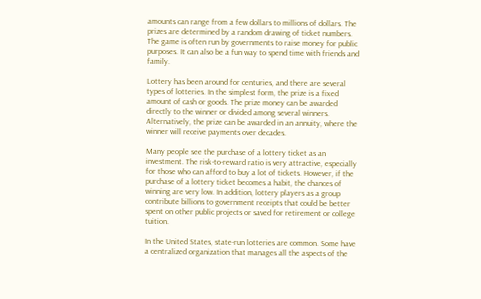amounts can range from a few dollars to millions of dollars. The prizes are determined by a random drawing of ticket numbers. The game is often run by governments to raise money for public purposes. It can also be a fun way to spend time with friends and family.

Lottery has been around for centuries, and there are several types of lotteries. In the simplest form, the prize is a fixed amount of cash or goods. The prize money can be awarded directly to the winner or divided among several winners. Alternatively, the prize can be awarded in an annuity, where the winner will receive payments over decades.

Many people see the purchase of a lottery ticket as an investment. The risk-to-reward ratio is very attractive, especially for those who can afford to buy a lot of tickets. However, if the purchase of a lottery ticket becomes a habit, the chances of winning are very low. In addition, lottery players as a group contribute billions to government receipts that could be better spent on other public projects or saved for retirement or college tuition.

In the United States, state-run lotteries are common. Some have a centralized organization that manages all the aspects of the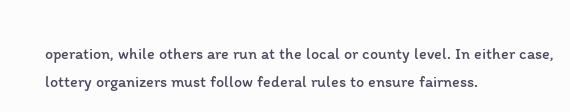operation, while others are run at the local or county level. In either case, lottery organizers must follow federal rules to ensure fairness.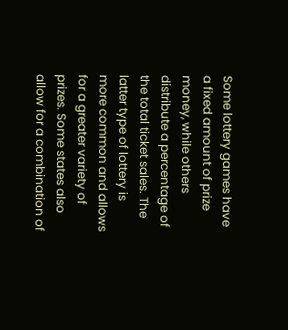Some lottery games have a fixed amount of prize money, while others distribute a percentage of the total ticket sales. The latter type of lottery is more common and allows for a greater variety of prizes. Some states also allow for a combination of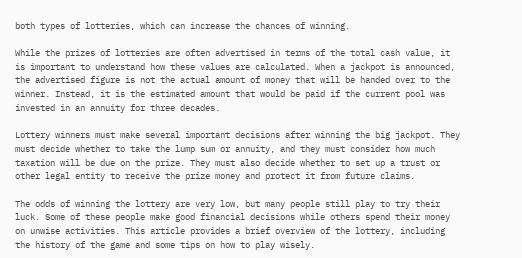both types of lotteries, which can increase the chances of winning.

While the prizes of lotteries are often advertised in terms of the total cash value, it is important to understand how these values are calculated. When a jackpot is announced, the advertised figure is not the actual amount of money that will be handed over to the winner. Instead, it is the estimated amount that would be paid if the current pool was invested in an annuity for three decades.

Lottery winners must make several important decisions after winning the big jackpot. They must decide whether to take the lump sum or annuity, and they must consider how much taxation will be due on the prize. They must also decide whether to set up a trust or other legal entity to receive the prize money and protect it from future claims.

The odds of winning the lottery are very low, but many people still play to try their luck. Some of these people make good financial decisions while others spend their money on unwise activities. This article provides a brief overview of the lottery, including the history of the game and some tips on how to play wisely.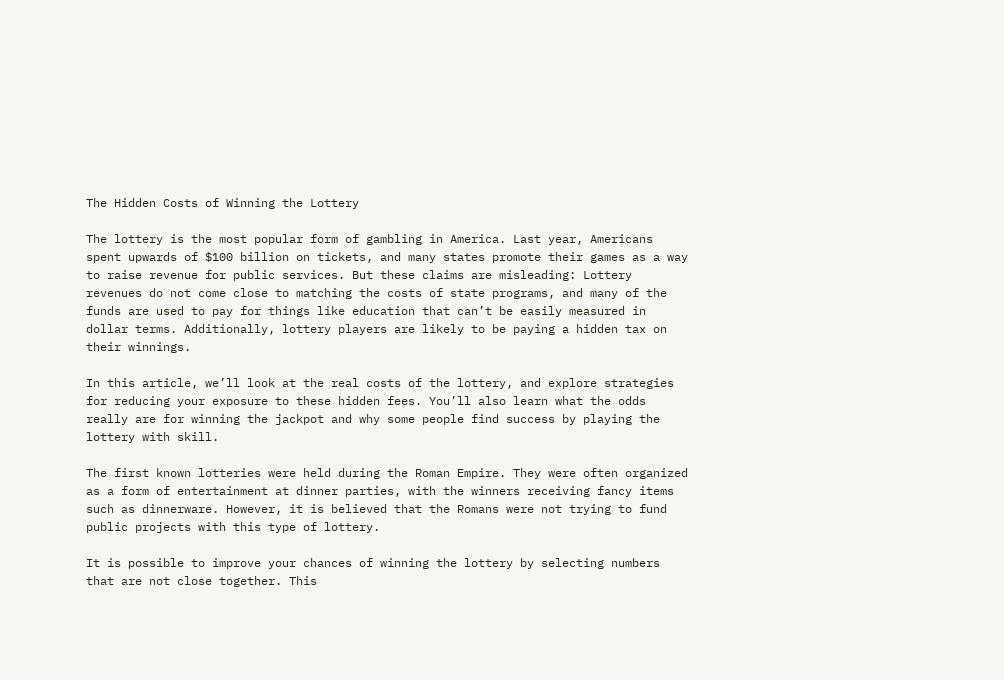The Hidden Costs of Winning the Lottery

The lottery is the most popular form of gambling in America. Last year, Americans spent upwards of $100 billion on tickets, and many states promote their games as a way to raise revenue for public services. But these claims are misleading: Lottery revenues do not come close to matching the costs of state programs, and many of the funds are used to pay for things like education that can’t be easily measured in dollar terms. Additionally, lottery players are likely to be paying a hidden tax on their winnings.

In this article, we’ll look at the real costs of the lottery, and explore strategies for reducing your exposure to these hidden fees. You’ll also learn what the odds really are for winning the jackpot and why some people find success by playing the lottery with skill.

The first known lotteries were held during the Roman Empire. They were often organized as a form of entertainment at dinner parties, with the winners receiving fancy items such as dinnerware. However, it is believed that the Romans were not trying to fund public projects with this type of lottery.

It is possible to improve your chances of winning the lottery by selecting numbers that are not close together. This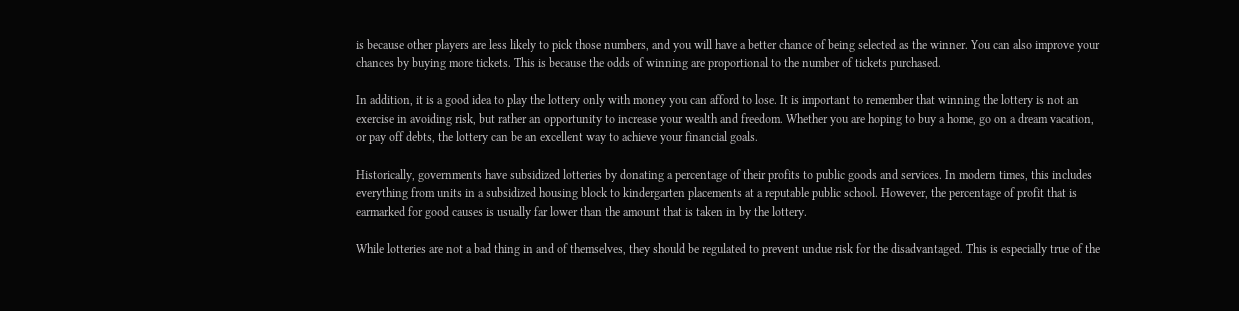is because other players are less likely to pick those numbers, and you will have a better chance of being selected as the winner. You can also improve your chances by buying more tickets. This is because the odds of winning are proportional to the number of tickets purchased.

In addition, it is a good idea to play the lottery only with money you can afford to lose. It is important to remember that winning the lottery is not an exercise in avoiding risk, but rather an opportunity to increase your wealth and freedom. Whether you are hoping to buy a home, go on a dream vacation, or pay off debts, the lottery can be an excellent way to achieve your financial goals.

Historically, governments have subsidized lotteries by donating a percentage of their profits to public goods and services. In modern times, this includes everything from units in a subsidized housing block to kindergarten placements at a reputable public school. However, the percentage of profit that is earmarked for good causes is usually far lower than the amount that is taken in by the lottery.

While lotteries are not a bad thing in and of themselves, they should be regulated to prevent undue risk for the disadvantaged. This is especially true of the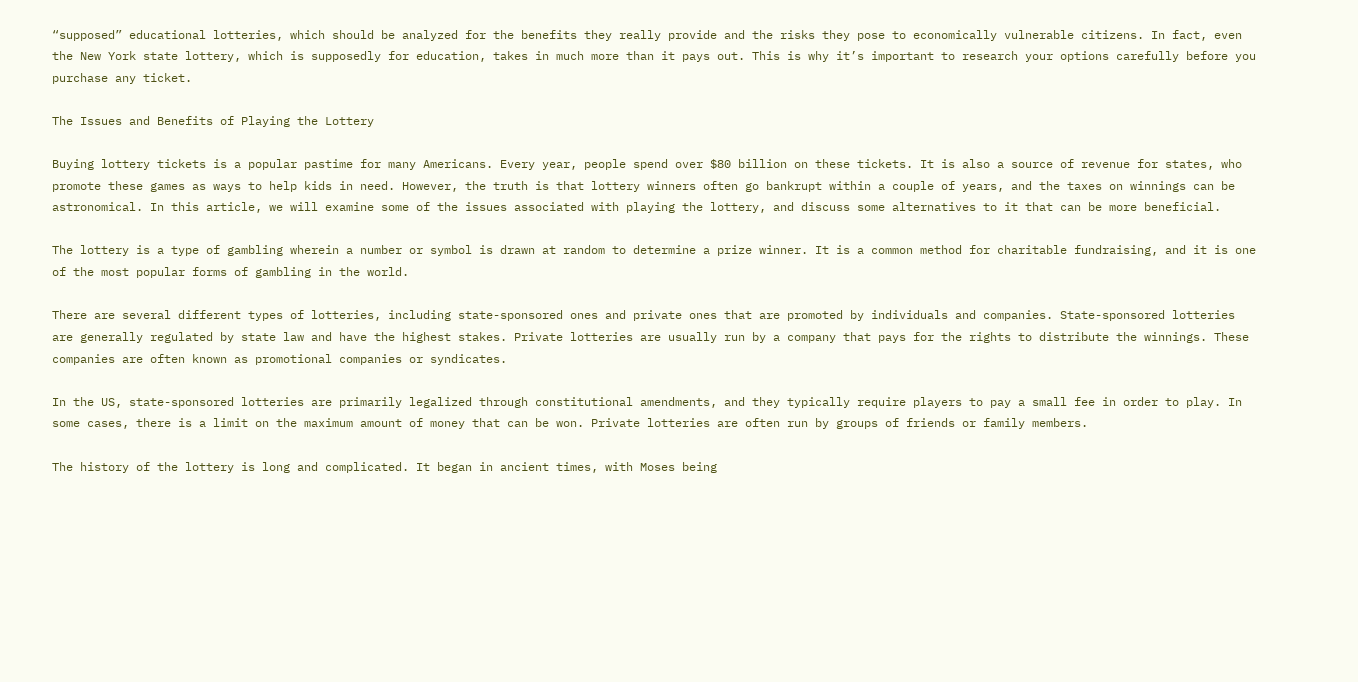“supposed” educational lotteries, which should be analyzed for the benefits they really provide and the risks they pose to economically vulnerable citizens. In fact, even the New York state lottery, which is supposedly for education, takes in much more than it pays out. This is why it’s important to research your options carefully before you purchase any ticket.

The Issues and Benefits of Playing the Lottery

Buying lottery tickets is a popular pastime for many Americans. Every year, people spend over $80 billion on these tickets. It is also a source of revenue for states, who promote these games as ways to help kids in need. However, the truth is that lottery winners often go bankrupt within a couple of years, and the taxes on winnings can be astronomical. In this article, we will examine some of the issues associated with playing the lottery, and discuss some alternatives to it that can be more beneficial.

The lottery is a type of gambling wherein a number or symbol is drawn at random to determine a prize winner. It is a common method for charitable fundraising, and it is one of the most popular forms of gambling in the world.

There are several different types of lotteries, including state-sponsored ones and private ones that are promoted by individuals and companies. State-sponsored lotteries are generally regulated by state law and have the highest stakes. Private lotteries are usually run by a company that pays for the rights to distribute the winnings. These companies are often known as promotional companies or syndicates.

In the US, state-sponsored lotteries are primarily legalized through constitutional amendments, and they typically require players to pay a small fee in order to play. In some cases, there is a limit on the maximum amount of money that can be won. Private lotteries are often run by groups of friends or family members.

The history of the lottery is long and complicated. It began in ancient times, with Moses being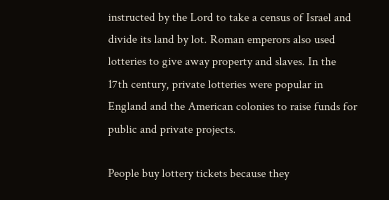instructed by the Lord to take a census of Israel and divide its land by lot. Roman emperors also used lotteries to give away property and slaves. In the 17th century, private lotteries were popular in England and the American colonies to raise funds for public and private projects.

People buy lottery tickets because they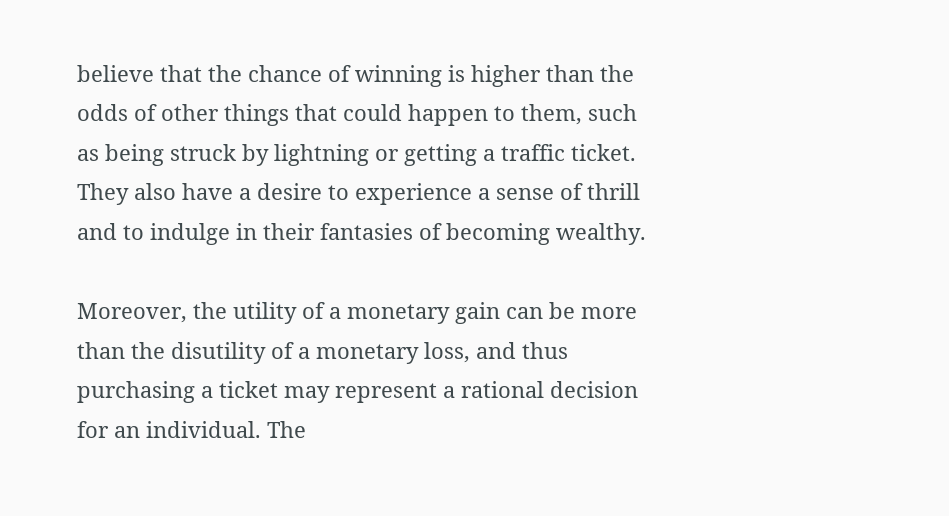believe that the chance of winning is higher than the odds of other things that could happen to them, such as being struck by lightning or getting a traffic ticket. They also have a desire to experience a sense of thrill and to indulge in their fantasies of becoming wealthy.

Moreover, the utility of a monetary gain can be more than the disutility of a monetary loss, and thus purchasing a ticket may represent a rational decision for an individual. The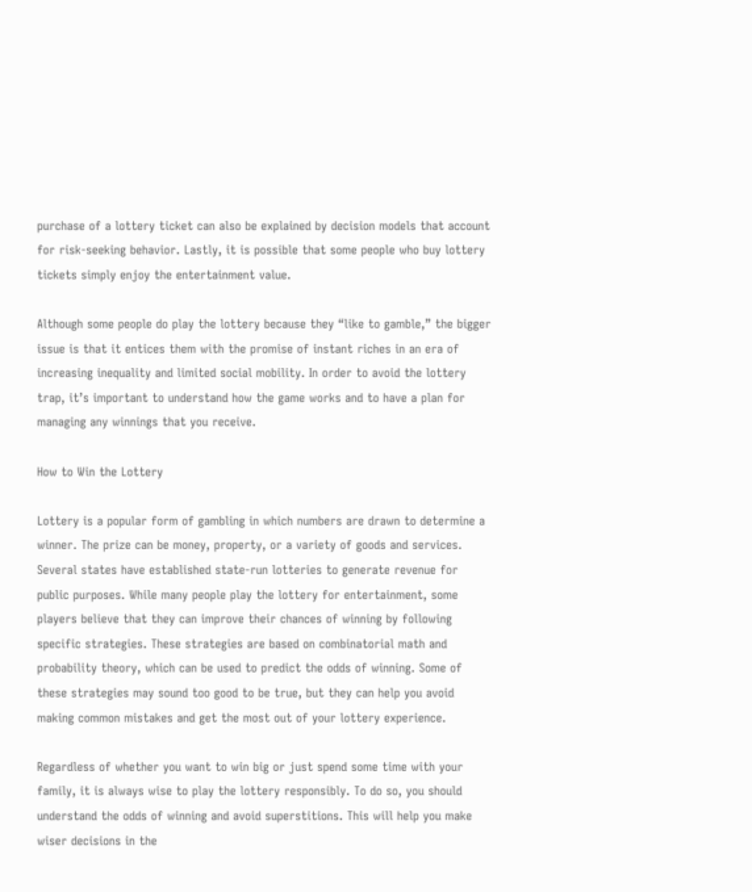purchase of a lottery ticket can also be explained by decision models that account for risk-seeking behavior. Lastly, it is possible that some people who buy lottery tickets simply enjoy the entertainment value.

Although some people do play the lottery because they “like to gamble,” the bigger issue is that it entices them with the promise of instant riches in an era of increasing inequality and limited social mobility. In order to avoid the lottery trap, it’s important to understand how the game works and to have a plan for managing any winnings that you receive.

How to Win the Lottery

Lottery is a popular form of gambling in which numbers are drawn to determine a winner. The prize can be money, property, or a variety of goods and services. Several states have established state-run lotteries to generate revenue for public purposes. While many people play the lottery for entertainment, some players believe that they can improve their chances of winning by following specific strategies. These strategies are based on combinatorial math and probability theory, which can be used to predict the odds of winning. Some of these strategies may sound too good to be true, but they can help you avoid making common mistakes and get the most out of your lottery experience.

Regardless of whether you want to win big or just spend some time with your family, it is always wise to play the lottery responsibly. To do so, you should understand the odds of winning and avoid superstitions. This will help you make wiser decisions in the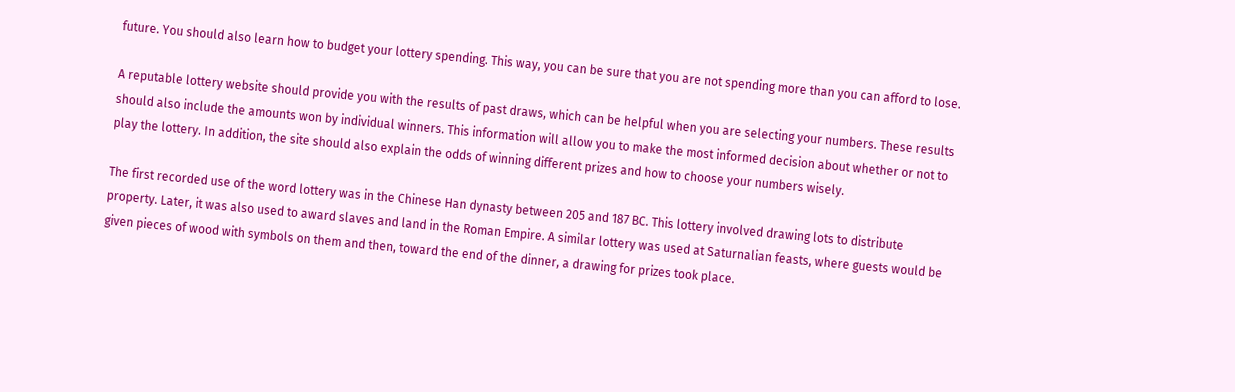future. You should also learn how to budget your lottery spending. This way, you can be sure that you are not spending more than you can afford to lose.

A reputable lottery website should provide you with the results of past draws, which can be helpful when you are selecting your numbers. These results should also include the amounts won by individual winners. This information will allow you to make the most informed decision about whether or not to play the lottery. In addition, the site should also explain the odds of winning different prizes and how to choose your numbers wisely.

The first recorded use of the word lottery was in the Chinese Han dynasty between 205 and 187 BC. This lottery involved drawing lots to distribute property. Later, it was also used to award slaves and land in the Roman Empire. A similar lottery was used at Saturnalian feasts, where guests would be given pieces of wood with symbols on them and then, toward the end of the dinner, a drawing for prizes took place.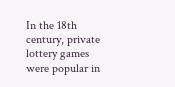In the 18th century, private lottery games were popular in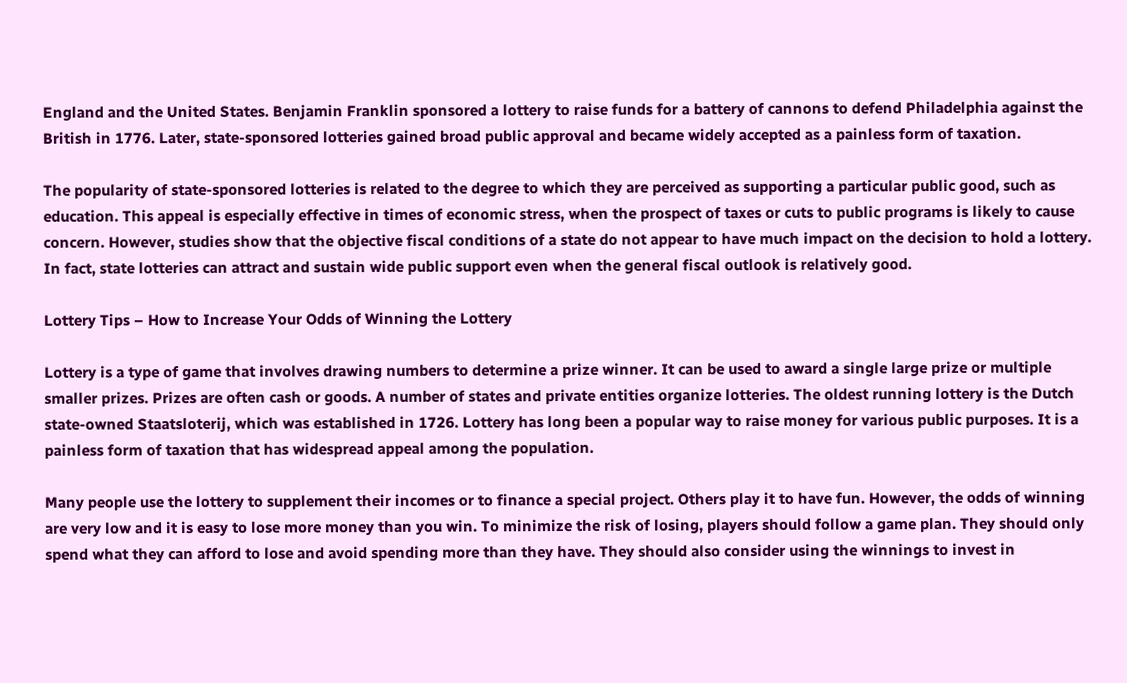England and the United States. Benjamin Franklin sponsored a lottery to raise funds for a battery of cannons to defend Philadelphia against the British in 1776. Later, state-sponsored lotteries gained broad public approval and became widely accepted as a painless form of taxation.

The popularity of state-sponsored lotteries is related to the degree to which they are perceived as supporting a particular public good, such as education. This appeal is especially effective in times of economic stress, when the prospect of taxes or cuts to public programs is likely to cause concern. However, studies show that the objective fiscal conditions of a state do not appear to have much impact on the decision to hold a lottery. In fact, state lotteries can attract and sustain wide public support even when the general fiscal outlook is relatively good.

Lottery Tips – How to Increase Your Odds of Winning the Lottery

Lottery is a type of game that involves drawing numbers to determine a prize winner. It can be used to award a single large prize or multiple smaller prizes. Prizes are often cash or goods. A number of states and private entities organize lotteries. The oldest running lottery is the Dutch state-owned Staatsloterij, which was established in 1726. Lottery has long been a popular way to raise money for various public purposes. It is a painless form of taxation that has widespread appeal among the population.

Many people use the lottery to supplement their incomes or to finance a special project. Others play it to have fun. However, the odds of winning are very low and it is easy to lose more money than you win. To minimize the risk of losing, players should follow a game plan. They should only spend what they can afford to lose and avoid spending more than they have. They should also consider using the winnings to invest in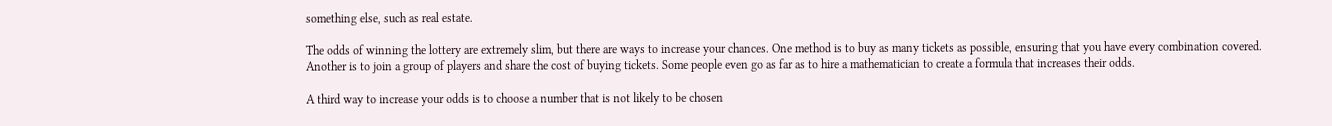something else, such as real estate.

The odds of winning the lottery are extremely slim, but there are ways to increase your chances. One method is to buy as many tickets as possible, ensuring that you have every combination covered. Another is to join a group of players and share the cost of buying tickets. Some people even go as far as to hire a mathematician to create a formula that increases their odds.

A third way to increase your odds is to choose a number that is not likely to be chosen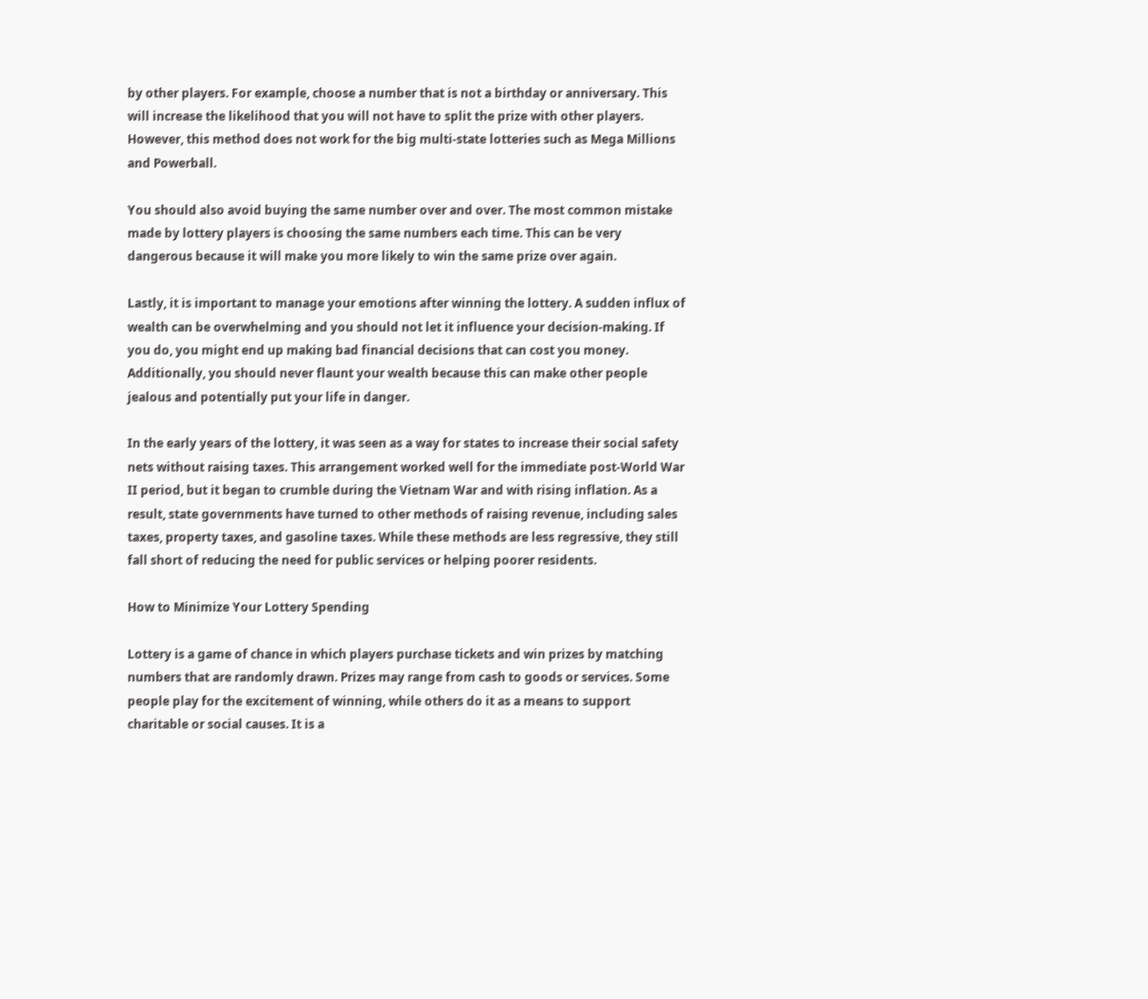by other players. For example, choose a number that is not a birthday or anniversary. This will increase the likelihood that you will not have to split the prize with other players. However, this method does not work for the big multi-state lotteries such as Mega Millions and Powerball.

You should also avoid buying the same number over and over. The most common mistake made by lottery players is choosing the same numbers each time. This can be very dangerous because it will make you more likely to win the same prize over again.

Lastly, it is important to manage your emotions after winning the lottery. A sudden influx of wealth can be overwhelming and you should not let it influence your decision-making. If you do, you might end up making bad financial decisions that can cost you money. Additionally, you should never flaunt your wealth because this can make other people jealous and potentially put your life in danger.

In the early years of the lottery, it was seen as a way for states to increase their social safety nets without raising taxes. This arrangement worked well for the immediate post-World War II period, but it began to crumble during the Vietnam War and with rising inflation. As a result, state governments have turned to other methods of raising revenue, including sales taxes, property taxes, and gasoline taxes. While these methods are less regressive, they still fall short of reducing the need for public services or helping poorer residents.

How to Minimize Your Lottery Spending

Lottery is a game of chance in which players purchase tickets and win prizes by matching numbers that are randomly drawn. Prizes may range from cash to goods or services. Some people play for the excitement of winning, while others do it as a means to support charitable or social causes. It is a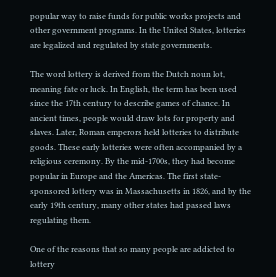popular way to raise funds for public works projects and other government programs. In the United States, lotteries are legalized and regulated by state governments.

The word lottery is derived from the Dutch noun lot, meaning fate or luck. In English, the term has been used since the 17th century to describe games of chance. In ancient times, people would draw lots for property and slaves. Later, Roman emperors held lotteries to distribute goods. These early lotteries were often accompanied by a religious ceremony. By the mid-1700s, they had become popular in Europe and the Americas. The first state-sponsored lottery was in Massachusetts in 1826, and by the early 19th century, many other states had passed laws regulating them.

One of the reasons that so many people are addicted to lottery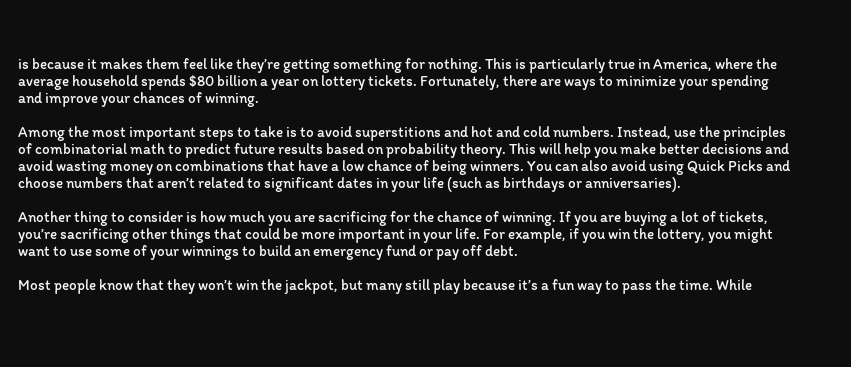is because it makes them feel like they’re getting something for nothing. This is particularly true in America, where the average household spends $80 billion a year on lottery tickets. Fortunately, there are ways to minimize your spending and improve your chances of winning.

Among the most important steps to take is to avoid superstitions and hot and cold numbers. Instead, use the principles of combinatorial math to predict future results based on probability theory. This will help you make better decisions and avoid wasting money on combinations that have a low chance of being winners. You can also avoid using Quick Picks and choose numbers that aren’t related to significant dates in your life (such as birthdays or anniversaries).

Another thing to consider is how much you are sacrificing for the chance of winning. If you are buying a lot of tickets, you’re sacrificing other things that could be more important in your life. For example, if you win the lottery, you might want to use some of your winnings to build an emergency fund or pay off debt.

Most people know that they won’t win the jackpot, but many still play because it’s a fun way to pass the time. While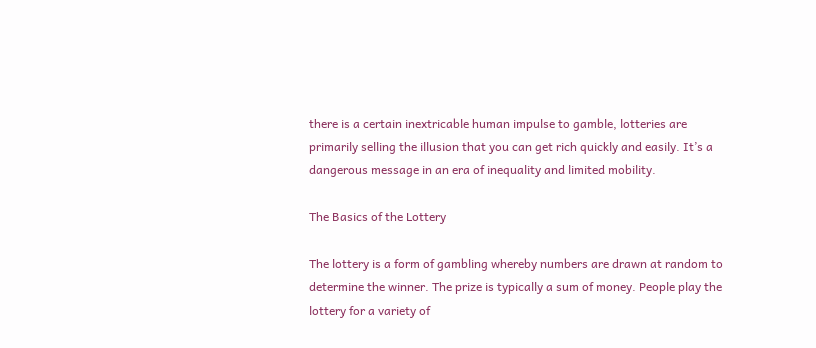there is a certain inextricable human impulse to gamble, lotteries are primarily selling the illusion that you can get rich quickly and easily. It’s a dangerous message in an era of inequality and limited mobility.

The Basics of the Lottery

The lottery is a form of gambling whereby numbers are drawn at random to determine the winner. The prize is typically a sum of money. People play the lottery for a variety of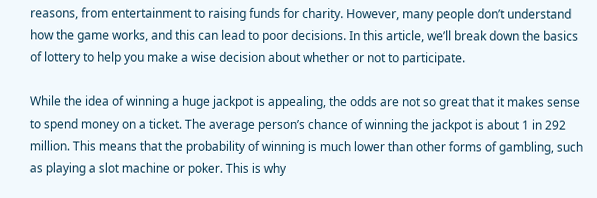reasons, from entertainment to raising funds for charity. However, many people don’t understand how the game works, and this can lead to poor decisions. In this article, we’ll break down the basics of lottery to help you make a wise decision about whether or not to participate.

While the idea of winning a huge jackpot is appealing, the odds are not so great that it makes sense to spend money on a ticket. The average person’s chance of winning the jackpot is about 1 in 292 million. This means that the probability of winning is much lower than other forms of gambling, such as playing a slot machine or poker. This is why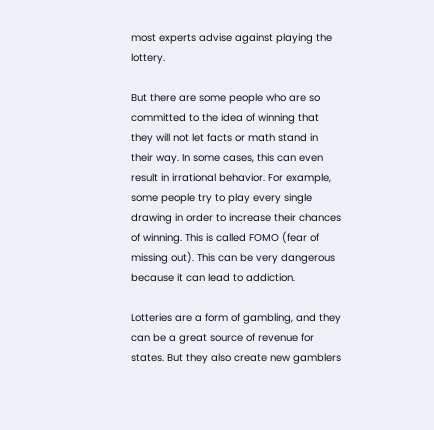most experts advise against playing the lottery.

But there are some people who are so committed to the idea of winning that they will not let facts or math stand in their way. In some cases, this can even result in irrational behavior. For example, some people try to play every single drawing in order to increase their chances of winning. This is called FOMO (fear of missing out). This can be very dangerous because it can lead to addiction.

Lotteries are a form of gambling, and they can be a great source of revenue for states. But they also create new gamblers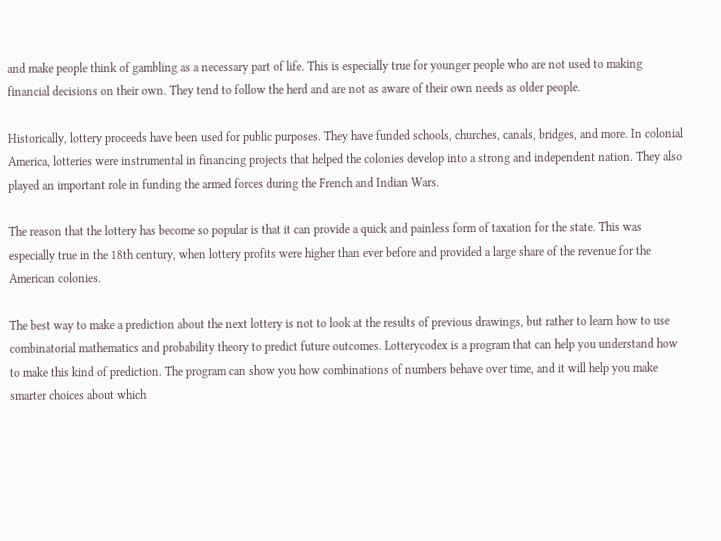and make people think of gambling as a necessary part of life. This is especially true for younger people who are not used to making financial decisions on their own. They tend to follow the herd and are not as aware of their own needs as older people.

Historically, lottery proceeds have been used for public purposes. They have funded schools, churches, canals, bridges, and more. In colonial America, lotteries were instrumental in financing projects that helped the colonies develop into a strong and independent nation. They also played an important role in funding the armed forces during the French and Indian Wars.

The reason that the lottery has become so popular is that it can provide a quick and painless form of taxation for the state. This was especially true in the 18th century, when lottery profits were higher than ever before and provided a large share of the revenue for the American colonies.

The best way to make a prediction about the next lottery is not to look at the results of previous drawings, but rather to learn how to use combinatorial mathematics and probability theory to predict future outcomes. Lotterycodex is a program that can help you understand how to make this kind of prediction. The program can show you how combinations of numbers behave over time, and it will help you make smarter choices about which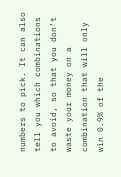numbers to pick. It can also tell you which combinations to avoid, so that you don’t waste your money on a combination that will only win 0.9% of the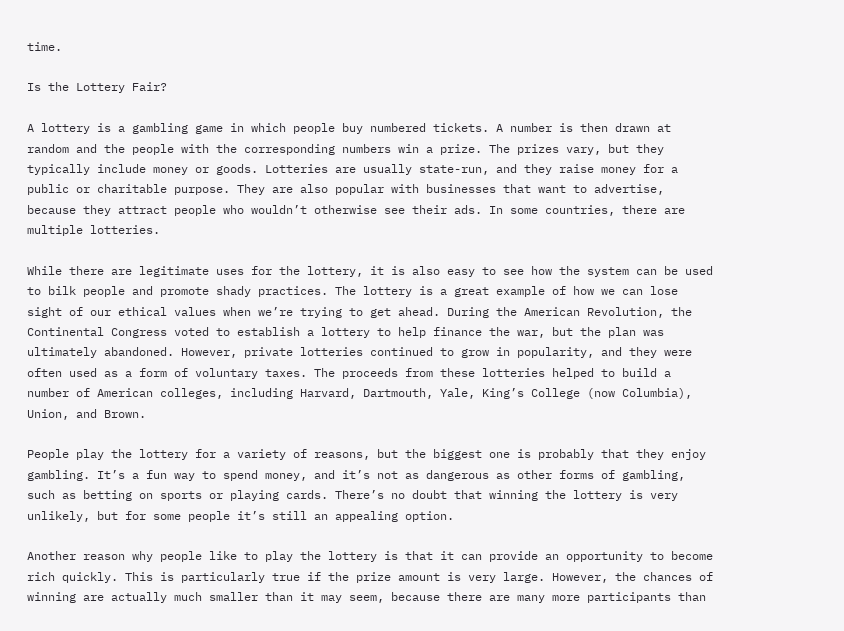time.

Is the Lottery Fair?

A lottery is a gambling game in which people buy numbered tickets. A number is then drawn at random and the people with the corresponding numbers win a prize. The prizes vary, but they typically include money or goods. Lotteries are usually state-run, and they raise money for a public or charitable purpose. They are also popular with businesses that want to advertise, because they attract people who wouldn’t otherwise see their ads. In some countries, there are multiple lotteries.

While there are legitimate uses for the lottery, it is also easy to see how the system can be used to bilk people and promote shady practices. The lottery is a great example of how we can lose sight of our ethical values when we’re trying to get ahead. During the American Revolution, the Continental Congress voted to establish a lottery to help finance the war, but the plan was ultimately abandoned. However, private lotteries continued to grow in popularity, and they were often used as a form of voluntary taxes. The proceeds from these lotteries helped to build a number of American colleges, including Harvard, Dartmouth, Yale, King’s College (now Columbia), Union, and Brown.

People play the lottery for a variety of reasons, but the biggest one is probably that they enjoy gambling. It’s a fun way to spend money, and it’s not as dangerous as other forms of gambling, such as betting on sports or playing cards. There’s no doubt that winning the lottery is very unlikely, but for some people it’s still an appealing option.

Another reason why people like to play the lottery is that it can provide an opportunity to become rich quickly. This is particularly true if the prize amount is very large. However, the chances of winning are actually much smaller than it may seem, because there are many more participants than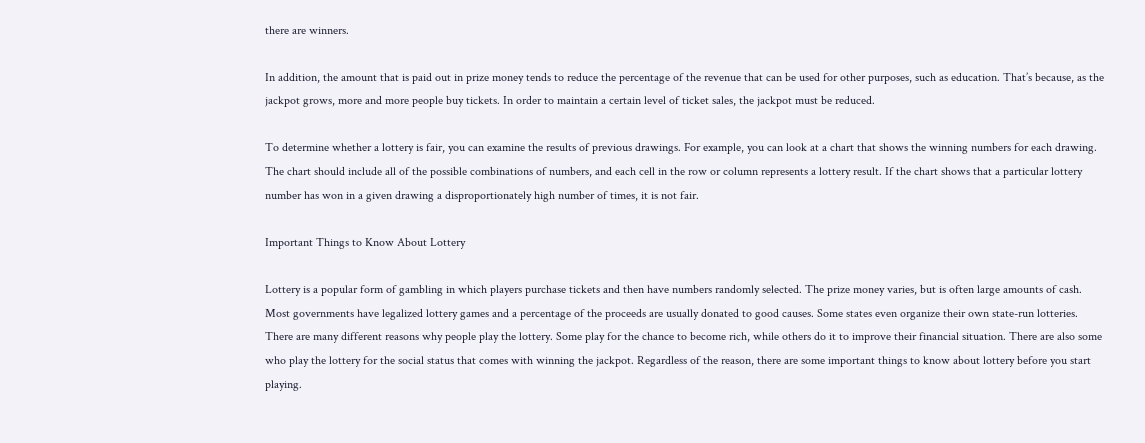there are winners.

In addition, the amount that is paid out in prize money tends to reduce the percentage of the revenue that can be used for other purposes, such as education. That’s because, as the jackpot grows, more and more people buy tickets. In order to maintain a certain level of ticket sales, the jackpot must be reduced.

To determine whether a lottery is fair, you can examine the results of previous drawings. For example, you can look at a chart that shows the winning numbers for each drawing. The chart should include all of the possible combinations of numbers, and each cell in the row or column represents a lottery result. If the chart shows that a particular lottery number has won in a given drawing a disproportionately high number of times, it is not fair.

Important Things to Know About Lottery

Lottery is a popular form of gambling in which players purchase tickets and then have numbers randomly selected. The prize money varies, but is often large amounts of cash. Most governments have legalized lottery games and a percentage of the proceeds are usually donated to good causes. Some states even organize their own state-run lotteries. There are many different reasons why people play the lottery. Some play for the chance to become rich, while others do it to improve their financial situation. There are also some who play the lottery for the social status that comes with winning the jackpot. Regardless of the reason, there are some important things to know about lottery before you start playing.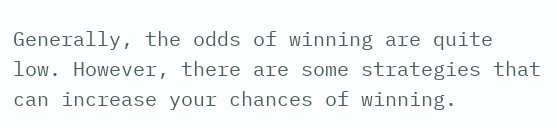Generally, the odds of winning are quite low. However, there are some strategies that can increase your chances of winning.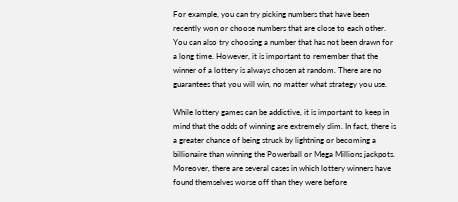For example, you can try picking numbers that have been recently won or choose numbers that are close to each other. You can also try choosing a number that has not been drawn for a long time. However, it is important to remember that the winner of a lottery is always chosen at random. There are no guarantees that you will win, no matter what strategy you use.

While lottery games can be addictive, it is important to keep in mind that the odds of winning are extremely slim. In fact, there is a greater chance of being struck by lightning or becoming a billionaire than winning the Powerball or Mega Millions jackpots. Moreover, there are several cases in which lottery winners have found themselves worse off than they were before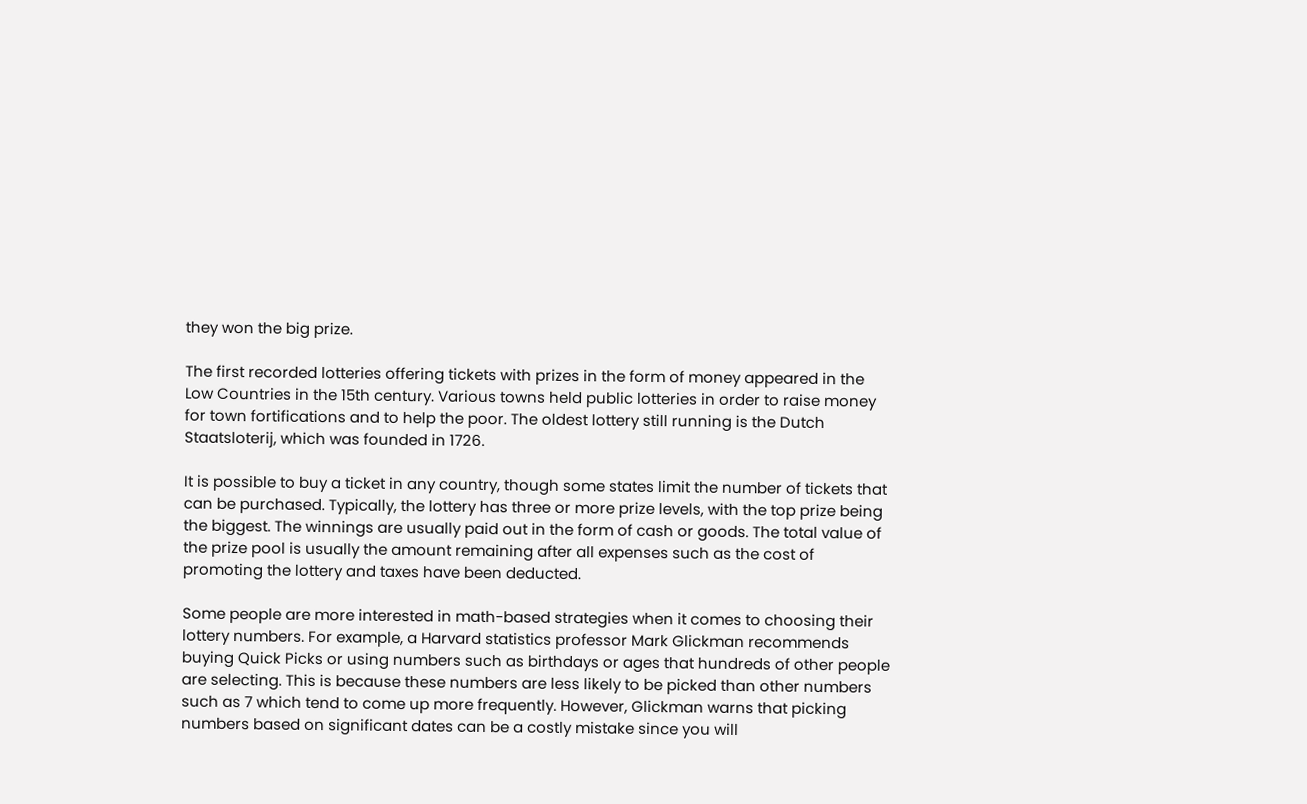they won the big prize.

The first recorded lotteries offering tickets with prizes in the form of money appeared in the Low Countries in the 15th century. Various towns held public lotteries in order to raise money for town fortifications and to help the poor. The oldest lottery still running is the Dutch Staatsloterij, which was founded in 1726.

It is possible to buy a ticket in any country, though some states limit the number of tickets that can be purchased. Typically, the lottery has three or more prize levels, with the top prize being the biggest. The winnings are usually paid out in the form of cash or goods. The total value of the prize pool is usually the amount remaining after all expenses such as the cost of promoting the lottery and taxes have been deducted.

Some people are more interested in math-based strategies when it comes to choosing their lottery numbers. For example, a Harvard statistics professor Mark Glickman recommends buying Quick Picks or using numbers such as birthdays or ages that hundreds of other people are selecting. This is because these numbers are less likely to be picked than other numbers such as 7 which tend to come up more frequently. However, Glickman warns that picking numbers based on significant dates can be a costly mistake since you will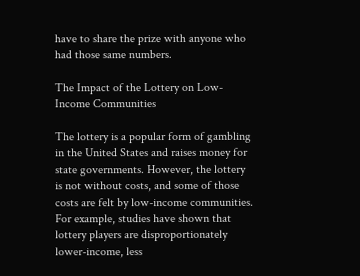have to share the prize with anyone who had those same numbers.

The Impact of the Lottery on Low-Income Communities

The lottery is a popular form of gambling in the United States and raises money for state governments. However, the lottery is not without costs, and some of those costs are felt by low-income communities. For example, studies have shown that lottery players are disproportionately lower-income, less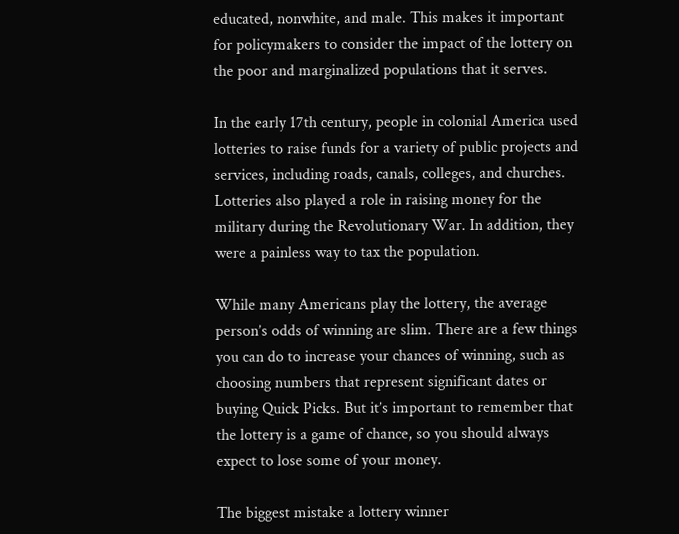educated, nonwhite, and male. This makes it important for policymakers to consider the impact of the lottery on the poor and marginalized populations that it serves.

In the early 17th century, people in colonial America used lotteries to raise funds for a variety of public projects and services, including roads, canals, colleges, and churches. Lotteries also played a role in raising money for the military during the Revolutionary War. In addition, they were a painless way to tax the population.

While many Americans play the lottery, the average person’s odds of winning are slim. There are a few things you can do to increase your chances of winning, such as choosing numbers that represent significant dates or buying Quick Picks. But it’s important to remember that the lottery is a game of chance, so you should always expect to lose some of your money.

The biggest mistake a lottery winner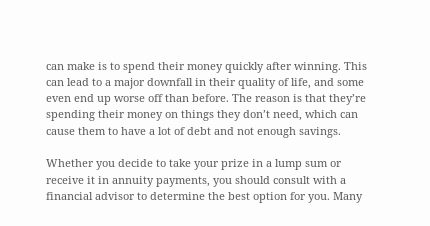can make is to spend their money quickly after winning. This can lead to a major downfall in their quality of life, and some even end up worse off than before. The reason is that they’re spending their money on things they don’t need, which can cause them to have a lot of debt and not enough savings.

Whether you decide to take your prize in a lump sum or receive it in annuity payments, you should consult with a financial advisor to determine the best option for you. Many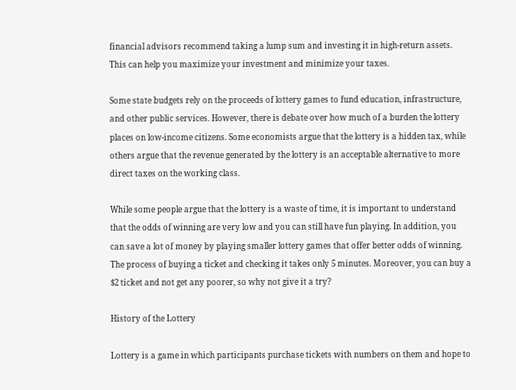financial advisors recommend taking a lump sum and investing it in high-return assets. This can help you maximize your investment and minimize your taxes.

Some state budgets rely on the proceeds of lottery games to fund education, infrastructure, and other public services. However, there is debate over how much of a burden the lottery places on low-income citizens. Some economists argue that the lottery is a hidden tax, while others argue that the revenue generated by the lottery is an acceptable alternative to more direct taxes on the working class.

While some people argue that the lottery is a waste of time, it is important to understand that the odds of winning are very low and you can still have fun playing. In addition, you can save a lot of money by playing smaller lottery games that offer better odds of winning. The process of buying a ticket and checking it takes only 5 minutes. Moreover, you can buy a $2 ticket and not get any poorer, so why not give it a try?

History of the Lottery

Lottery is a game in which participants purchase tickets with numbers on them and hope to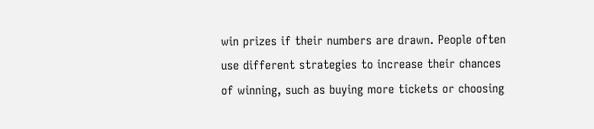win prizes if their numbers are drawn. People often use different strategies to increase their chances of winning, such as buying more tickets or choosing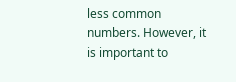less common numbers. However, it is important to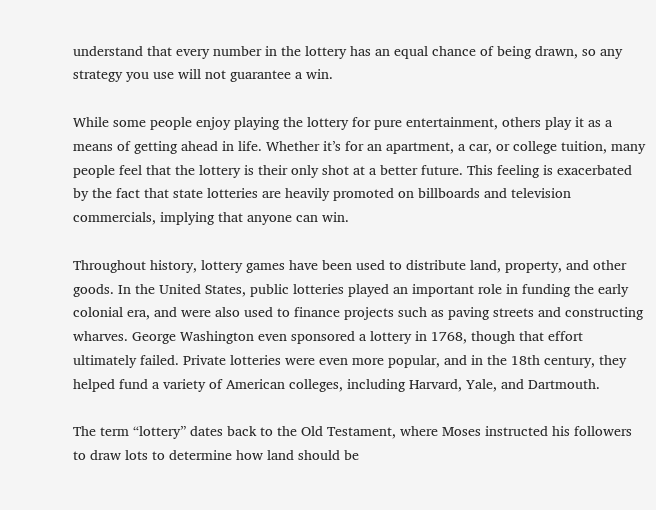understand that every number in the lottery has an equal chance of being drawn, so any strategy you use will not guarantee a win.

While some people enjoy playing the lottery for pure entertainment, others play it as a means of getting ahead in life. Whether it’s for an apartment, a car, or college tuition, many people feel that the lottery is their only shot at a better future. This feeling is exacerbated by the fact that state lotteries are heavily promoted on billboards and television commercials, implying that anyone can win.

Throughout history, lottery games have been used to distribute land, property, and other goods. In the United States, public lotteries played an important role in funding the early colonial era, and were also used to finance projects such as paving streets and constructing wharves. George Washington even sponsored a lottery in 1768, though that effort ultimately failed. Private lotteries were even more popular, and in the 18th century, they helped fund a variety of American colleges, including Harvard, Yale, and Dartmouth.

The term “lottery” dates back to the Old Testament, where Moses instructed his followers to draw lots to determine how land should be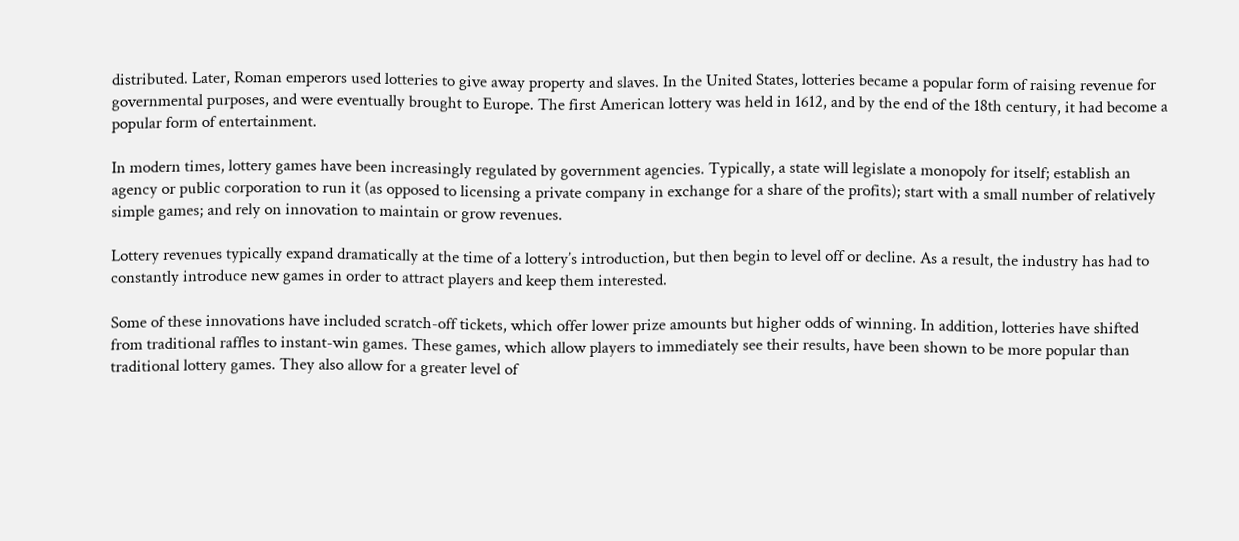distributed. Later, Roman emperors used lotteries to give away property and slaves. In the United States, lotteries became a popular form of raising revenue for governmental purposes, and were eventually brought to Europe. The first American lottery was held in 1612, and by the end of the 18th century, it had become a popular form of entertainment.

In modern times, lottery games have been increasingly regulated by government agencies. Typically, a state will legislate a monopoly for itself; establish an agency or public corporation to run it (as opposed to licensing a private company in exchange for a share of the profits); start with a small number of relatively simple games; and rely on innovation to maintain or grow revenues.

Lottery revenues typically expand dramatically at the time of a lottery’s introduction, but then begin to level off or decline. As a result, the industry has had to constantly introduce new games in order to attract players and keep them interested.

Some of these innovations have included scratch-off tickets, which offer lower prize amounts but higher odds of winning. In addition, lotteries have shifted from traditional raffles to instant-win games. These games, which allow players to immediately see their results, have been shown to be more popular than traditional lottery games. They also allow for a greater level of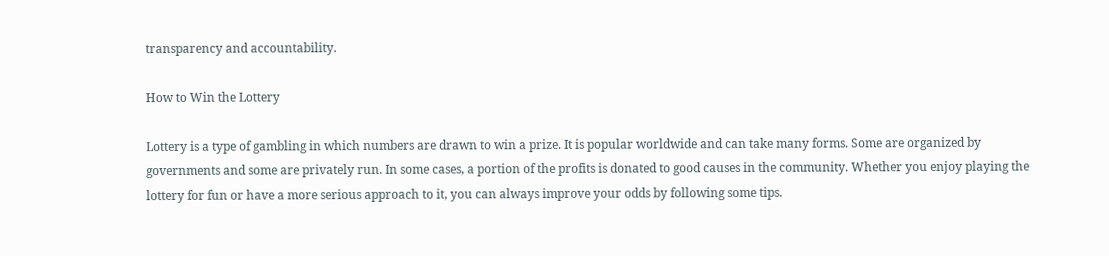transparency and accountability.

How to Win the Lottery

Lottery is a type of gambling in which numbers are drawn to win a prize. It is popular worldwide and can take many forms. Some are organized by governments and some are privately run. In some cases, a portion of the profits is donated to good causes in the community. Whether you enjoy playing the lottery for fun or have a more serious approach to it, you can always improve your odds by following some tips.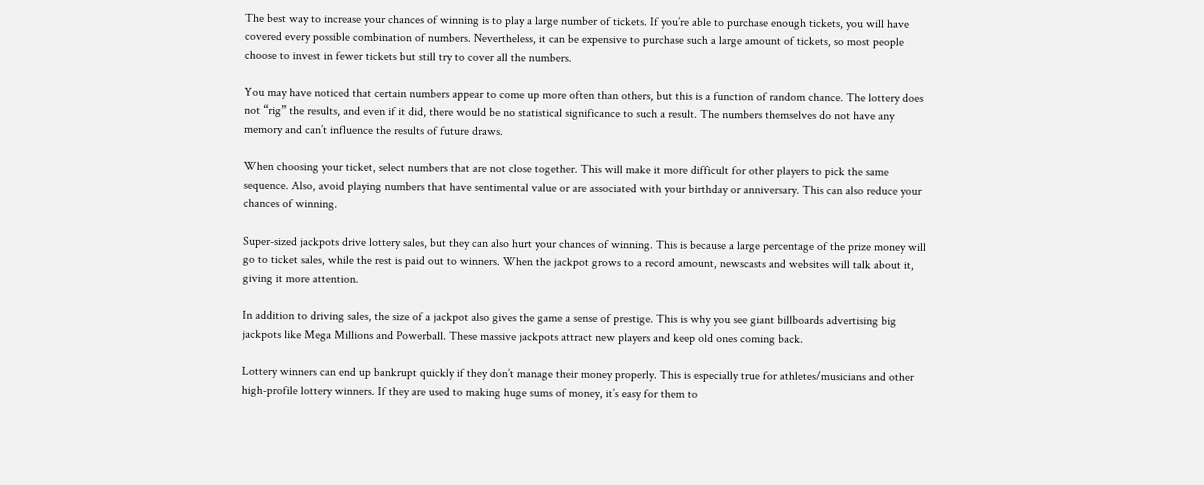The best way to increase your chances of winning is to play a large number of tickets. If you’re able to purchase enough tickets, you will have covered every possible combination of numbers. Nevertheless, it can be expensive to purchase such a large amount of tickets, so most people choose to invest in fewer tickets but still try to cover all the numbers.

You may have noticed that certain numbers appear to come up more often than others, but this is a function of random chance. The lottery does not “rig” the results, and even if it did, there would be no statistical significance to such a result. The numbers themselves do not have any memory and can’t influence the results of future draws.

When choosing your ticket, select numbers that are not close together. This will make it more difficult for other players to pick the same sequence. Also, avoid playing numbers that have sentimental value or are associated with your birthday or anniversary. This can also reduce your chances of winning.

Super-sized jackpots drive lottery sales, but they can also hurt your chances of winning. This is because a large percentage of the prize money will go to ticket sales, while the rest is paid out to winners. When the jackpot grows to a record amount, newscasts and websites will talk about it, giving it more attention.

In addition to driving sales, the size of a jackpot also gives the game a sense of prestige. This is why you see giant billboards advertising big jackpots like Mega Millions and Powerball. These massive jackpots attract new players and keep old ones coming back.

Lottery winners can end up bankrupt quickly if they don’t manage their money properly. This is especially true for athletes/musicians and other high-profile lottery winners. If they are used to making huge sums of money, it’s easy for them to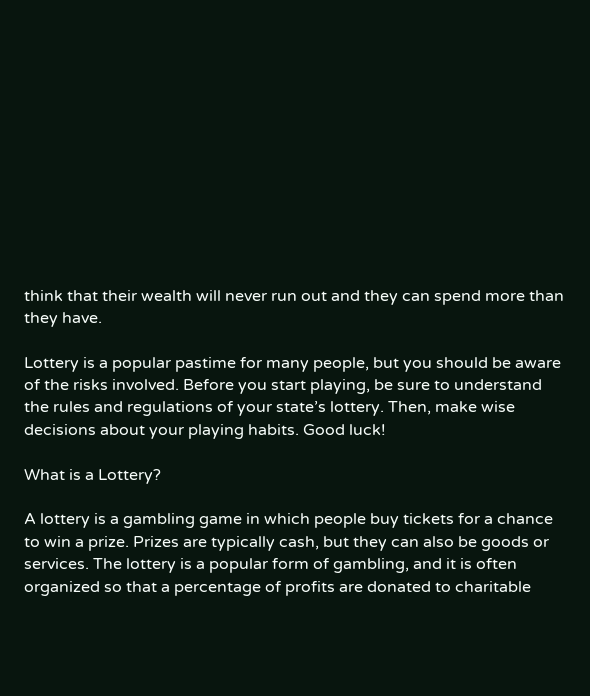think that their wealth will never run out and they can spend more than they have.

Lottery is a popular pastime for many people, but you should be aware of the risks involved. Before you start playing, be sure to understand the rules and regulations of your state’s lottery. Then, make wise decisions about your playing habits. Good luck!

What is a Lottery?

A lottery is a gambling game in which people buy tickets for a chance to win a prize. Prizes are typically cash, but they can also be goods or services. The lottery is a popular form of gambling, and it is often organized so that a percentage of profits are donated to charitable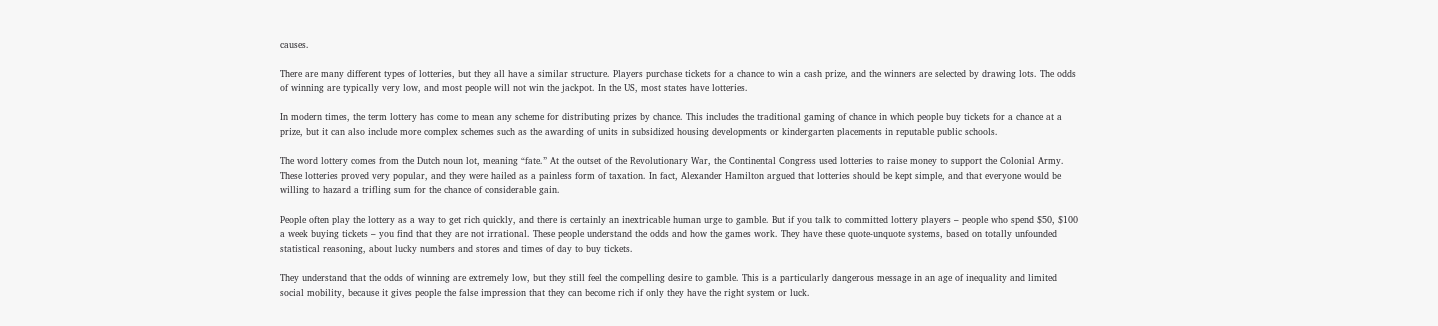causes.

There are many different types of lotteries, but they all have a similar structure. Players purchase tickets for a chance to win a cash prize, and the winners are selected by drawing lots. The odds of winning are typically very low, and most people will not win the jackpot. In the US, most states have lotteries.

In modern times, the term lottery has come to mean any scheme for distributing prizes by chance. This includes the traditional gaming of chance in which people buy tickets for a chance at a prize, but it can also include more complex schemes such as the awarding of units in subsidized housing developments or kindergarten placements in reputable public schools.

The word lottery comes from the Dutch noun lot, meaning “fate.” At the outset of the Revolutionary War, the Continental Congress used lotteries to raise money to support the Colonial Army. These lotteries proved very popular, and they were hailed as a painless form of taxation. In fact, Alexander Hamilton argued that lotteries should be kept simple, and that everyone would be willing to hazard a trifling sum for the chance of considerable gain.

People often play the lottery as a way to get rich quickly, and there is certainly an inextricable human urge to gamble. But if you talk to committed lottery players – people who spend $50, $100 a week buying tickets – you find that they are not irrational. These people understand the odds and how the games work. They have these quote-unquote systems, based on totally unfounded statistical reasoning, about lucky numbers and stores and times of day to buy tickets.

They understand that the odds of winning are extremely low, but they still feel the compelling desire to gamble. This is a particularly dangerous message in an age of inequality and limited social mobility, because it gives people the false impression that they can become rich if only they have the right system or luck.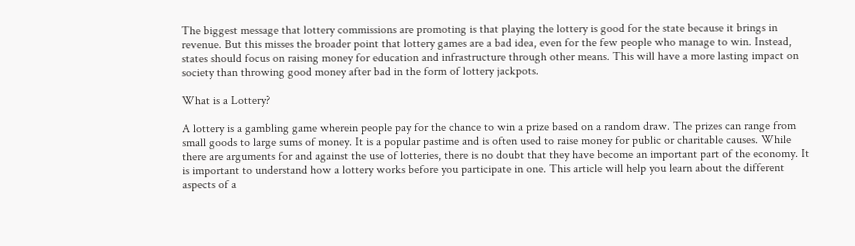The biggest message that lottery commissions are promoting is that playing the lottery is good for the state because it brings in revenue. But this misses the broader point that lottery games are a bad idea, even for the few people who manage to win. Instead, states should focus on raising money for education and infrastructure through other means. This will have a more lasting impact on society than throwing good money after bad in the form of lottery jackpots.

What is a Lottery?

A lottery is a gambling game wherein people pay for the chance to win a prize based on a random draw. The prizes can range from small goods to large sums of money. It is a popular pastime and is often used to raise money for public or charitable causes. While there are arguments for and against the use of lotteries, there is no doubt that they have become an important part of the economy. It is important to understand how a lottery works before you participate in one. This article will help you learn about the different aspects of a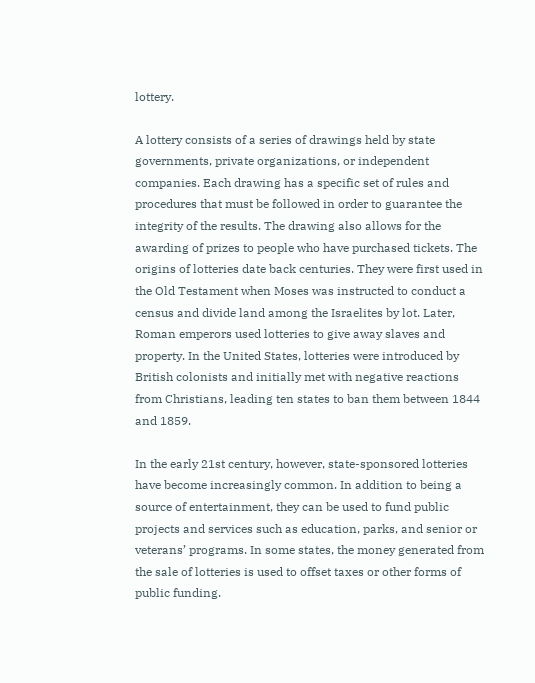lottery.

A lottery consists of a series of drawings held by state governments, private organizations, or independent companies. Each drawing has a specific set of rules and procedures that must be followed in order to guarantee the integrity of the results. The drawing also allows for the awarding of prizes to people who have purchased tickets. The origins of lotteries date back centuries. They were first used in the Old Testament when Moses was instructed to conduct a census and divide land among the Israelites by lot. Later, Roman emperors used lotteries to give away slaves and property. In the United States, lotteries were introduced by British colonists and initially met with negative reactions from Christians, leading ten states to ban them between 1844 and 1859.

In the early 21st century, however, state-sponsored lotteries have become increasingly common. In addition to being a source of entertainment, they can be used to fund public projects and services such as education, parks, and senior or veterans’ programs. In some states, the money generated from the sale of lotteries is used to offset taxes or other forms of public funding.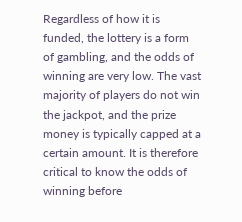Regardless of how it is funded, the lottery is a form of gambling, and the odds of winning are very low. The vast majority of players do not win the jackpot, and the prize money is typically capped at a certain amount. It is therefore critical to know the odds of winning before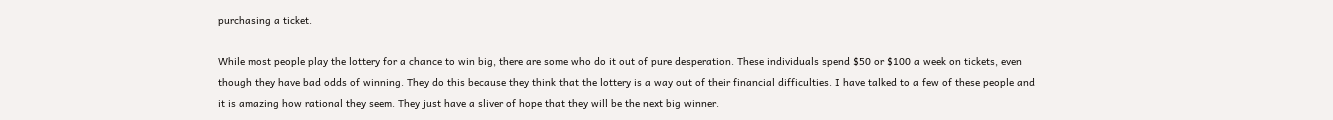purchasing a ticket.

While most people play the lottery for a chance to win big, there are some who do it out of pure desperation. These individuals spend $50 or $100 a week on tickets, even though they have bad odds of winning. They do this because they think that the lottery is a way out of their financial difficulties. I have talked to a few of these people and it is amazing how rational they seem. They just have a sliver of hope that they will be the next big winner.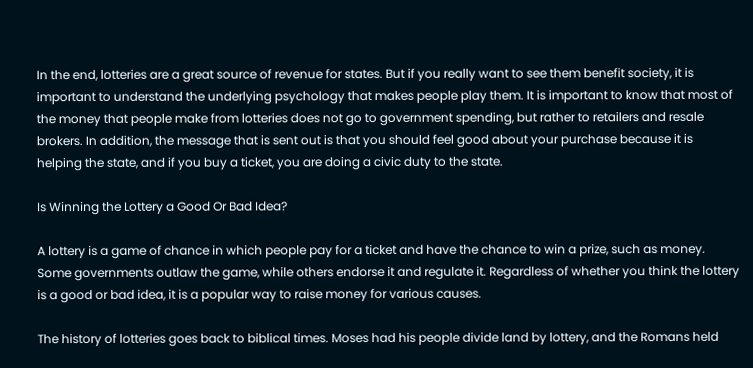In the end, lotteries are a great source of revenue for states. But if you really want to see them benefit society, it is important to understand the underlying psychology that makes people play them. It is important to know that most of the money that people make from lotteries does not go to government spending, but rather to retailers and resale brokers. In addition, the message that is sent out is that you should feel good about your purchase because it is helping the state, and if you buy a ticket, you are doing a civic duty to the state.

Is Winning the Lottery a Good Or Bad Idea?

A lottery is a game of chance in which people pay for a ticket and have the chance to win a prize, such as money. Some governments outlaw the game, while others endorse it and regulate it. Regardless of whether you think the lottery is a good or bad idea, it is a popular way to raise money for various causes.

The history of lotteries goes back to biblical times. Moses had his people divide land by lottery, and the Romans held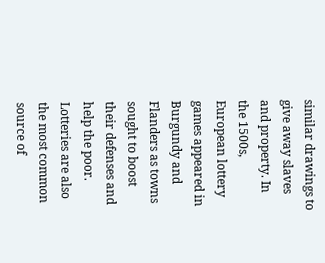similar drawings to give away slaves and property. In the 1500s, European lottery games appeared in Burgundy and Flanders as towns sought to boost their defenses and help the poor. Lotteries are also the most common source of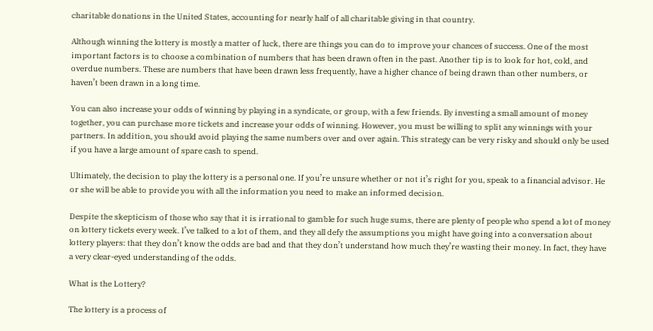charitable donations in the United States, accounting for nearly half of all charitable giving in that country.

Although winning the lottery is mostly a matter of luck, there are things you can do to improve your chances of success. One of the most important factors is to choose a combination of numbers that has been drawn often in the past. Another tip is to look for hot, cold, and overdue numbers. These are numbers that have been drawn less frequently, have a higher chance of being drawn than other numbers, or haven’t been drawn in a long time.

You can also increase your odds of winning by playing in a syndicate, or group, with a few friends. By investing a small amount of money together, you can purchase more tickets and increase your odds of winning. However, you must be willing to split any winnings with your partners. In addition, you should avoid playing the same numbers over and over again. This strategy can be very risky and should only be used if you have a large amount of spare cash to spend.

Ultimately, the decision to play the lottery is a personal one. If you’re unsure whether or not it’s right for you, speak to a financial advisor. He or she will be able to provide you with all the information you need to make an informed decision.

Despite the skepticism of those who say that it is irrational to gamble for such huge sums, there are plenty of people who spend a lot of money on lottery tickets every week. I’ve talked to a lot of them, and they all defy the assumptions you might have going into a conversation about lottery players: that they don’t know the odds are bad and that they don’t understand how much they’re wasting their money. In fact, they have a very clear-eyed understanding of the odds.

What is the Lottery?

The lottery is a process of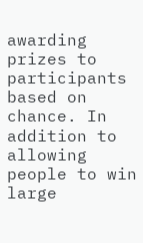awarding prizes to participants based on chance. In addition to allowing people to win large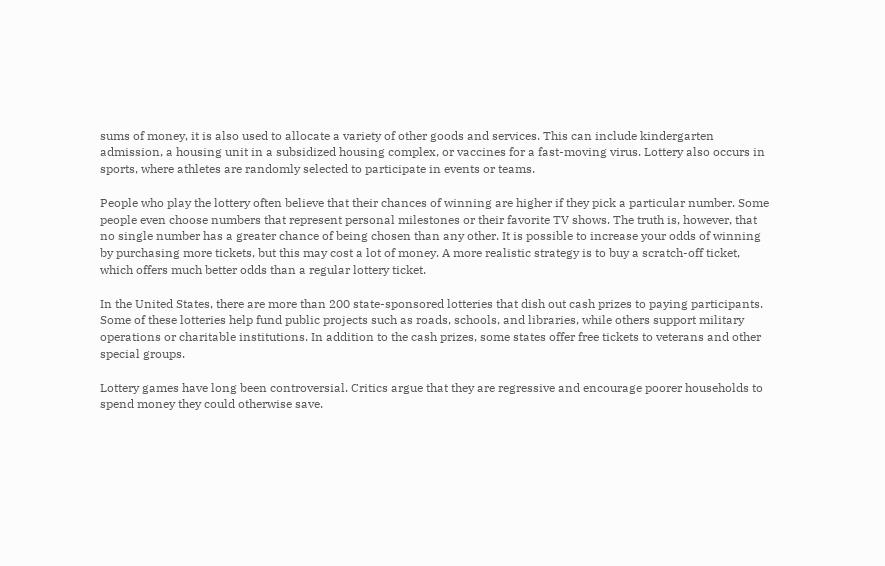sums of money, it is also used to allocate a variety of other goods and services. This can include kindergarten admission, a housing unit in a subsidized housing complex, or vaccines for a fast-moving virus. Lottery also occurs in sports, where athletes are randomly selected to participate in events or teams.

People who play the lottery often believe that their chances of winning are higher if they pick a particular number. Some people even choose numbers that represent personal milestones or their favorite TV shows. The truth is, however, that no single number has a greater chance of being chosen than any other. It is possible to increase your odds of winning by purchasing more tickets, but this may cost a lot of money. A more realistic strategy is to buy a scratch-off ticket, which offers much better odds than a regular lottery ticket.

In the United States, there are more than 200 state-sponsored lotteries that dish out cash prizes to paying participants. Some of these lotteries help fund public projects such as roads, schools, and libraries, while others support military operations or charitable institutions. In addition to the cash prizes, some states offer free tickets to veterans and other special groups.

Lottery games have long been controversial. Critics argue that they are regressive and encourage poorer households to spend money they could otherwise save.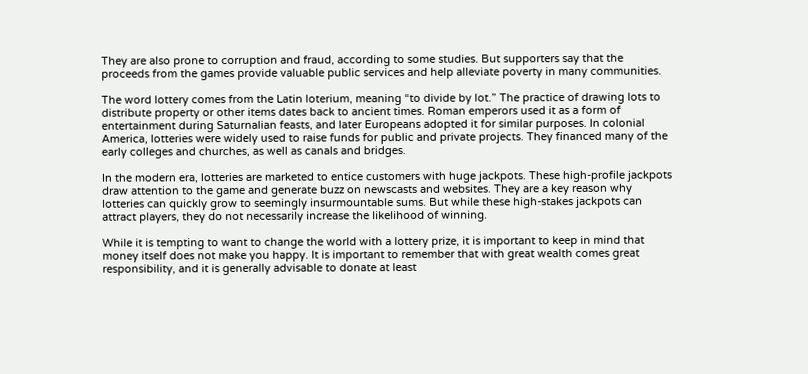They are also prone to corruption and fraud, according to some studies. But supporters say that the proceeds from the games provide valuable public services and help alleviate poverty in many communities.

The word lottery comes from the Latin loterium, meaning “to divide by lot.” The practice of drawing lots to distribute property or other items dates back to ancient times. Roman emperors used it as a form of entertainment during Saturnalian feasts, and later Europeans adopted it for similar purposes. In colonial America, lotteries were widely used to raise funds for public and private projects. They financed many of the early colleges and churches, as well as canals and bridges.

In the modern era, lotteries are marketed to entice customers with huge jackpots. These high-profile jackpots draw attention to the game and generate buzz on newscasts and websites. They are a key reason why lotteries can quickly grow to seemingly insurmountable sums. But while these high-stakes jackpots can attract players, they do not necessarily increase the likelihood of winning.

While it is tempting to want to change the world with a lottery prize, it is important to keep in mind that money itself does not make you happy. It is important to remember that with great wealth comes great responsibility, and it is generally advisable to donate at least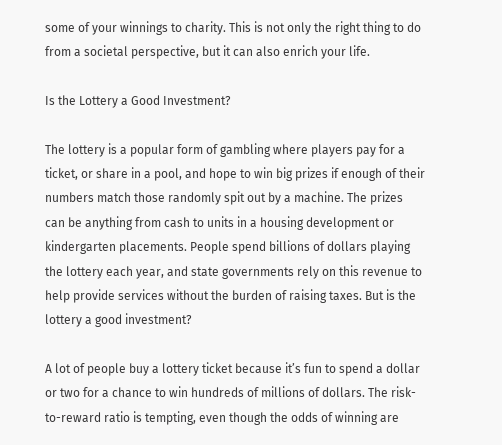some of your winnings to charity. This is not only the right thing to do from a societal perspective, but it can also enrich your life.

Is the Lottery a Good Investment?

The lottery is a popular form of gambling where players pay for a ticket, or share in a pool, and hope to win big prizes if enough of their numbers match those randomly spit out by a machine. The prizes can be anything from cash to units in a housing development or kindergarten placements. People spend billions of dollars playing the lottery each year, and state governments rely on this revenue to help provide services without the burden of raising taxes. But is the lottery a good investment?

A lot of people buy a lottery ticket because it’s fun to spend a dollar or two for a chance to win hundreds of millions of dollars. The risk-to-reward ratio is tempting, even though the odds of winning are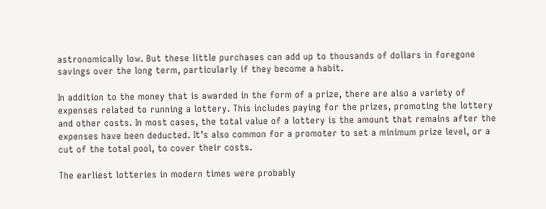astronomically low. But these little purchases can add up to thousands of dollars in foregone savings over the long term, particularly if they become a habit.

In addition to the money that is awarded in the form of a prize, there are also a variety of expenses related to running a lottery. This includes paying for the prizes, promoting the lottery and other costs. In most cases, the total value of a lottery is the amount that remains after the expenses have been deducted. It’s also common for a promoter to set a minimum prize level, or a cut of the total pool, to cover their costs.

The earliest lotteries in modern times were probably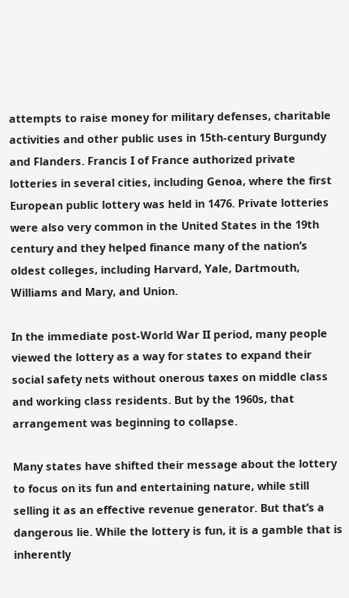attempts to raise money for military defenses, charitable activities and other public uses in 15th-century Burgundy and Flanders. Francis I of France authorized private lotteries in several cities, including Genoa, where the first European public lottery was held in 1476. Private lotteries were also very common in the United States in the 19th century and they helped finance many of the nation’s oldest colleges, including Harvard, Yale, Dartmouth, Williams and Mary, and Union.

In the immediate post-World War II period, many people viewed the lottery as a way for states to expand their social safety nets without onerous taxes on middle class and working class residents. But by the 1960s, that arrangement was beginning to collapse.

Many states have shifted their message about the lottery to focus on its fun and entertaining nature, while still selling it as an effective revenue generator. But that’s a dangerous lie. While the lottery is fun, it is a gamble that is inherently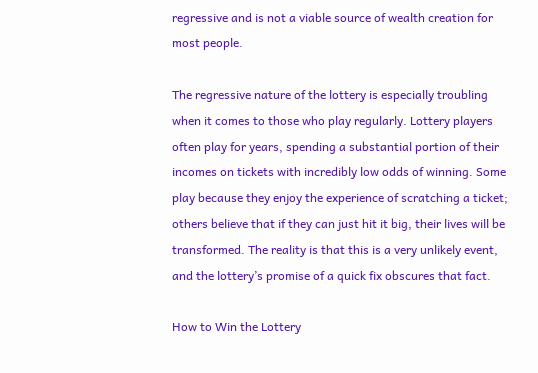regressive and is not a viable source of wealth creation for most people.

The regressive nature of the lottery is especially troubling when it comes to those who play regularly. Lottery players often play for years, spending a substantial portion of their incomes on tickets with incredibly low odds of winning. Some play because they enjoy the experience of scratching a ticket; others believe that if they can just hit it big, their lives will be transformed. The reality is that this is a very unlikely event, and the lottery’s promise of a quick fix obscures that fact.

How to Win the Lottery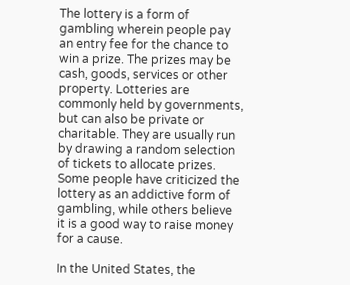The lottery is a form of gambling wherein people pay an entry fee for the chance to win a prize. The prizes may be cash, goods, services or other property. Lotteries are commonly held by governments, but can also be private or charitable. They are usually run by drawing a random selection of tickets to allocate prizes. Some people have criticized the lottery as an addictive form of gambling, while others believe it is a good way to raise money for a cause.

In the United States, the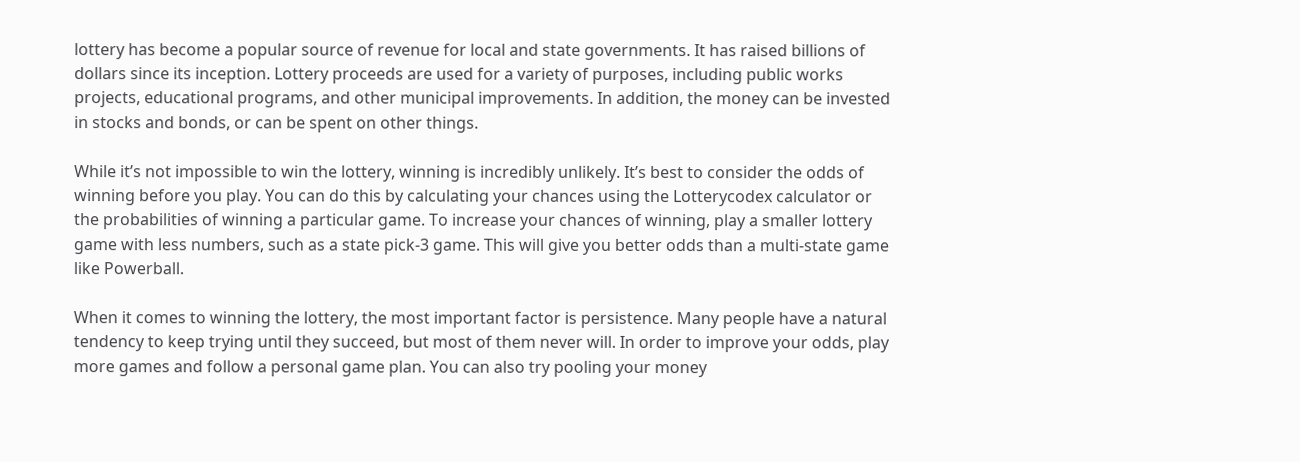lottery has become a popular source of revenue for local and state governments. It has raised billions of dollars since its inception. Lottery proceeds are used for a variety of purposes, including public works projects, educational programs, and other municipal improvements. In addition, the money can be invested in stocks and bonds, or can be spent on other things.

While it’s not impossible to win the lottery, winning is incredibly unlikely. It’s best to consider the odds of winning before you play. You can do this by calculating your chances using the Lotterycodex calculator or the probabilities of winning a particular game. To increase your chances of winning, play a smaller lottery game with less numbers, such as a state pick-3 game. This will give you better odds than a multi-state game like Powerball.

When it comes to winning the lottery, the most important factor is persistence. Many people have a natural tendency to keep trying until they succeed, but most of them never will. In order to improve your odds, play more games and follow a personal game plan. You can also try pooling your money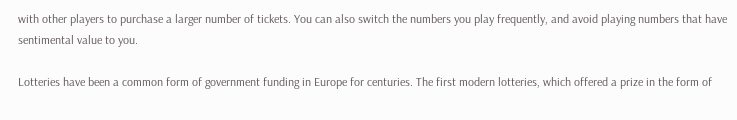with other players to purchase a larger number of tickets. You can also switch the numbers you play frequently, and avoid playing numbers that have sentimental value to you.

Lotteries have been a common form of government funding in Europe for centuries. The first modern lotteries, which offered a prize in the form of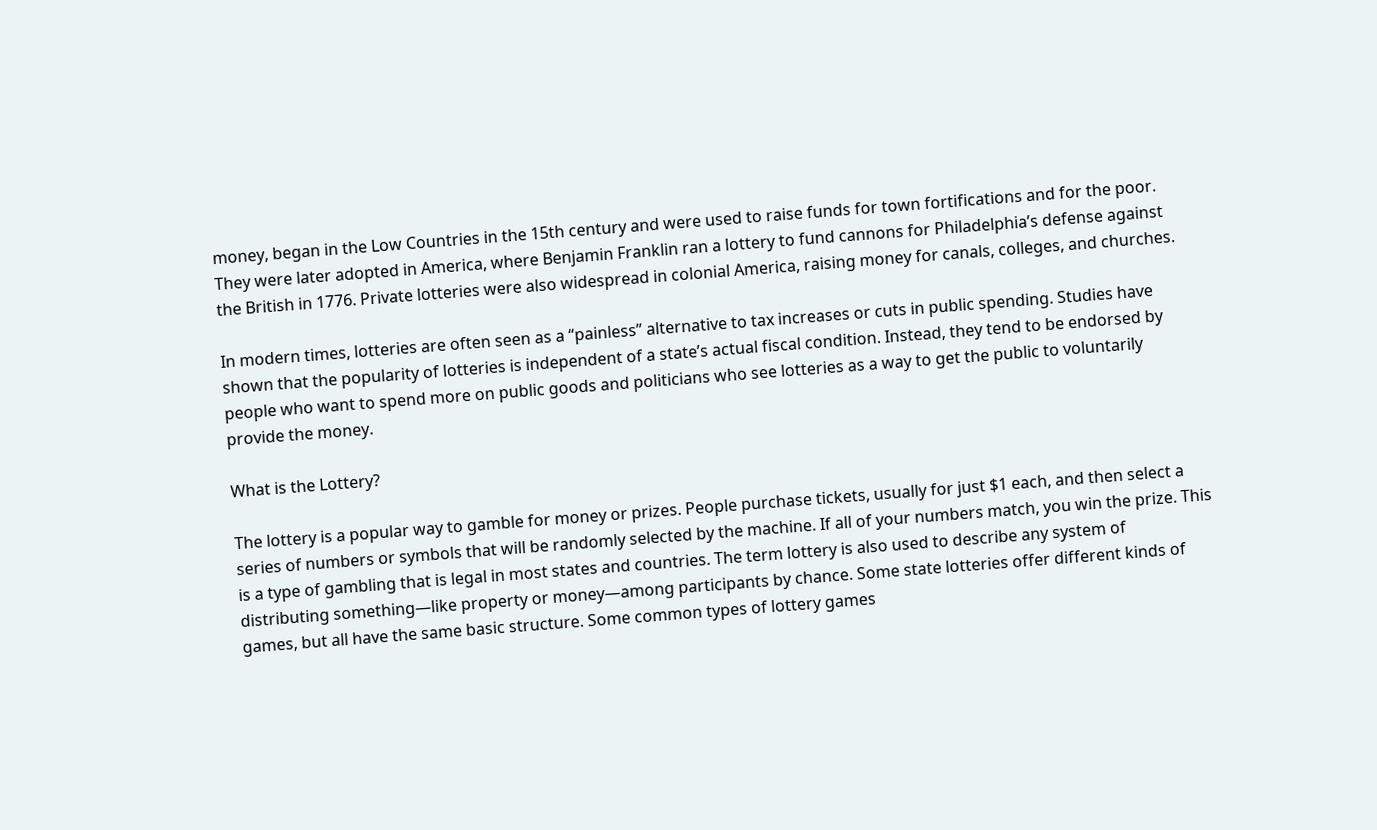money, began in the Low Countries in the 15th century and were used to raise funds for town fortifications and for the poor. They were later adopted in America, where Benjamin Franklin ran a lottery to fund cannons for Philadelphia’s defense against the British in 1776. Private lotteries were also widespread in colonial America, raising money for canals, colleges, and churches.

In modern times, lotteries are often seen as a “painless” alternative to tax increases or cuts in public spending. Studies have shown that the popularity of lotteries is independent of a state’s actual fiscal condition. Instead, they tend to be endorsed by people who want to spend more on public goods and politicians who see lotteries as a way to get the public to voluntarily provide the money.

What is the Lottery?

The lottery is a popular way to gamble for money or prizes. People purchase tickets, usually for just $1 each, and then select a series of numbers or symbols that will be randomly selected by the machine. If all of your numbers match, you win the prize. This is a type of gambling that is legal in most states and countries. The term lottery is also used to describe any system of distributing something—like property or money—among participants by chance. Some state lotteries offer different kinds of games, but all have the same basic structure. Some common types of lottery games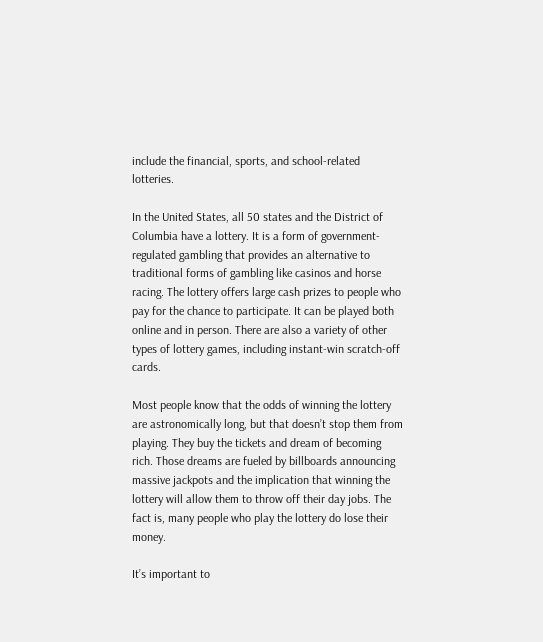include the financial, sports, and school-related lotteries.

In the United States, all 50 states and the District of Columbia have a lottery. It is a form of government-regulated gambling that provides an alternative to traditional forms of gambling like casinos and horse racing. The lottery offers large cash prizes to people who pay for the chance to participate. It can be played both online and in person. There are also a variety of other types of lottery games, including instant-win scratch-off cards.

Most people know that the odds of winning the lottery are astronomically long, but that doesn’t stop them from playing. They buy the tickets and dream of becoming rich. Those dreams are fueled by billboards announcing massive jackpots and the implication that winning the lottery will allow them to throw off their day jobs. The fact is, many people who play the lottery do lose their money.

It’s important to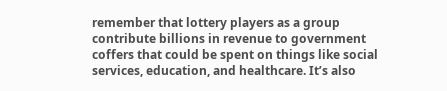remember that lottery players as a group contribute billions in revenue to government coffers that could be spent on things like social services, education, and healthcare. It’s also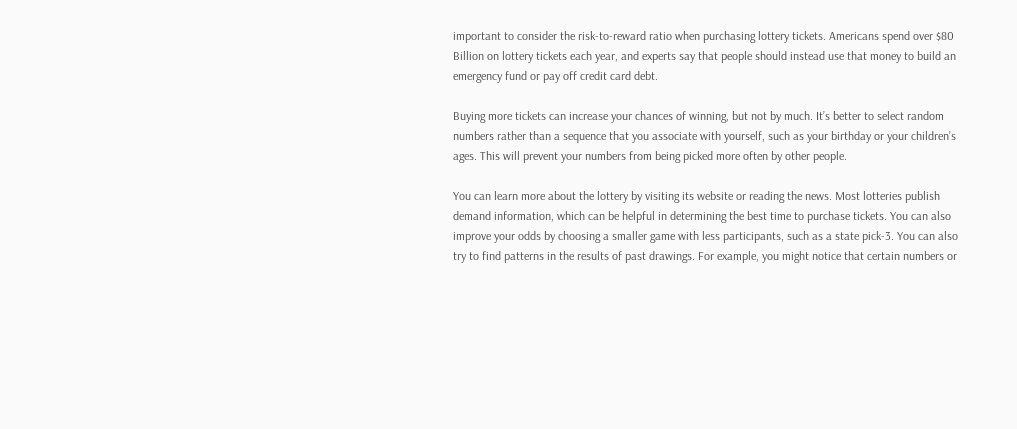important to consider the risk-to-reward ratio when purchasing lottery tickets. Americans spend over $80 Billion on lottery tickets each year, and experts say that people should instead use that money to build an emergency fund or pay off credit card debt.

Buying more tickets can increase your chances of winning, but not by much. It’s better to select random numbers rather than a sequence that you associate with yourself, such as your birthday or your children’s ages. This will prevent your numbers from being picked more often by other people.

You can learn more about the lottery by visiting its website or reading the news. Most lotteries publish demand information, which can be helpful in determining the best time to purchase tickets. You can also improve your odds by choosing a smaller game with less participants, such as a state pick-3. You can also try to find patterns in the results of past drawings. For example, you might notice that certain numbers or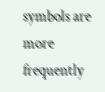symbols are more frequently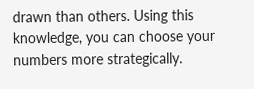drawn than others. Using this knowledge, you can choose your numbers more strategically.